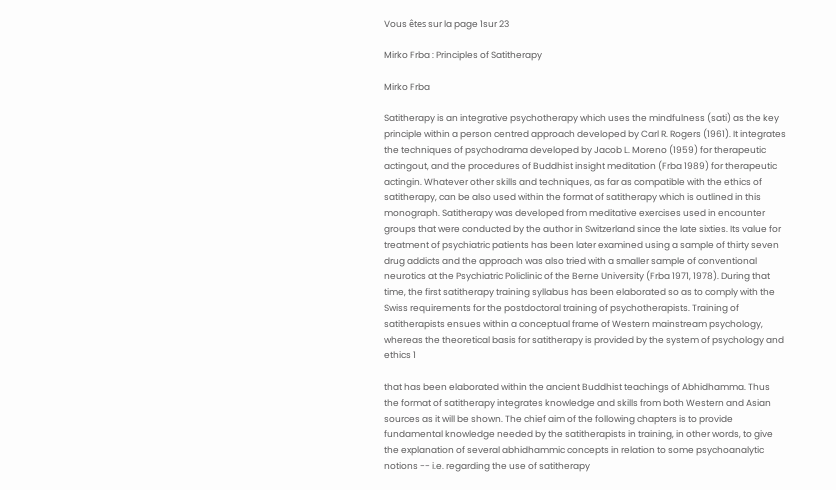Vous êtes sur la page 1sur 23

Mirko Frba : Principles of Satitherapy

Mirko Frba

Satitherapy is an integrative psychotherapy which uses the mindfulness (sati) as the key principle within a person centred approach developed by Carl R. Rogers (1961). It integrates the techniques of psychodrama developed by Jacob L. Moreno (1959) for therapeutic actingout, and the procedures of Buddhist insight meditation (Frba 1989) for therapeutic actingin. Whatever other skills and techniques, as far as compatible with the ethics of satitherapy, can be also used within the format of satitherapy which is outlined in this monograph. Satitherapy was developed from meditative exercises used in encounter groups that were conducted by the author in Switzerland since the late sixties. Its value for treatment of psychiatric patients has been later examined using a sample of thirty seven drug addicts and the approach was also tried with a smaller sample of conventional neurotics at the Psychiatric Policlinic of the Berne University (Frba 1971, 1978). During that time, the first satitherapy training syllabus has been elaborated so as to comply with the Swiss requirements for the postdoctoral training of psychotherapists. Training of satitherapists ensues within a conceptual frame of Western mainstream psychology, whereas the theoretical basis for satitherapy is provided by the system of psychology and ethics 1

that has been elaborated within the ancient Buddhist teachings of Abhidhamma. Thus the format of satitherapy integrates knowledge and skills from both Western and Asian sources as it will be shown. The chief aim of the following chapters is to provide fundamental knowledge needed by the satitherapists in training, in other words, to give the explanation of several abhidhammic concepts in relation to some psychoanalytic notions -- i.e. regarding the use of satitherapy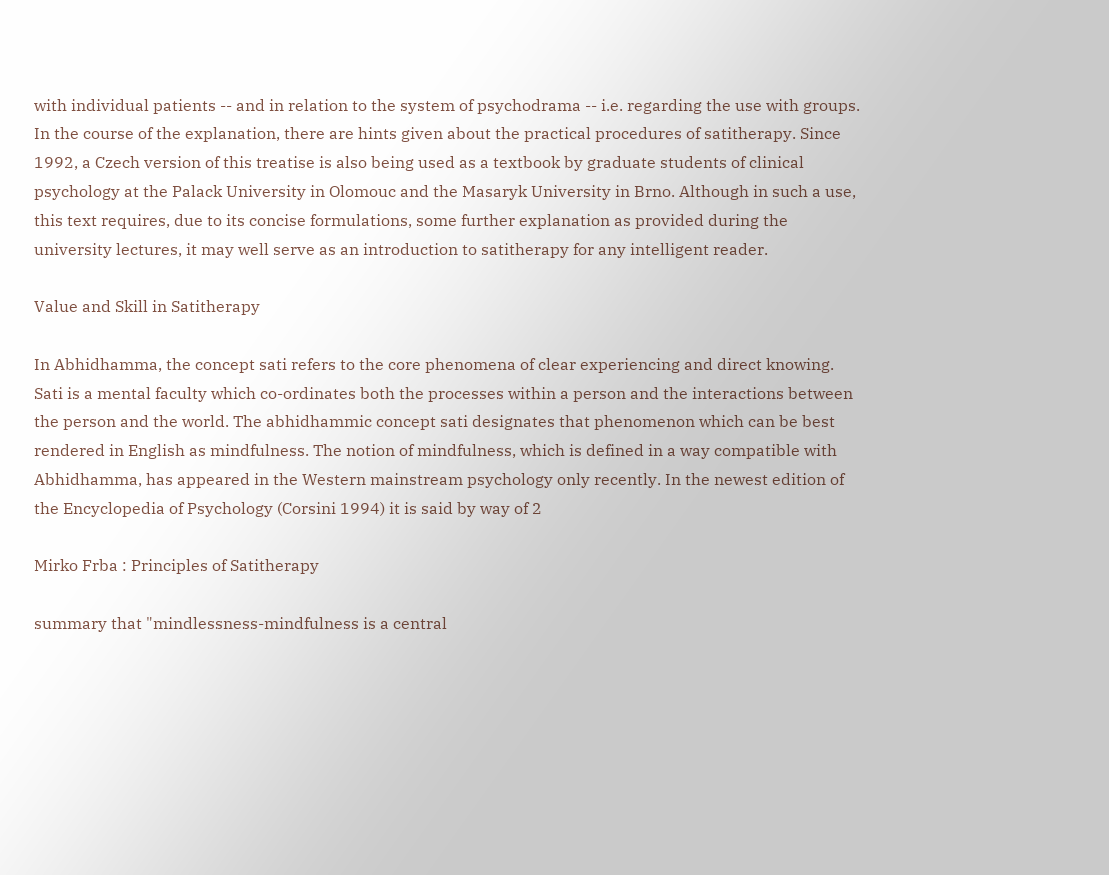with individual patients -- and in relation to the system of psychodrama -- i.e. regarding the use with groups. In the course of the explanation, there are hints given about the practical procedures of satitherapy. Since 1992, a Czech version of this treatise is also being used as a textbook by graduate students of clinical psychology at the Palack University in Olomouc and the Masaryk University in Brno. Although in such a use, this text requires, due to its concise formulations, some further explanation as provided during the university lectures, it may well serve as an introduction to satitherapy for any intelligent reader.

Value and Skill in Satitherapy

In Abhidhamma, the concept sati refers to the core phenomena of clear experiencing and direct knowing. Sati is a mental faculty which co-ordinates both the processes within a person and the interactions between the person and the world. The abhidhammic concept sati designates that phenomenon which can be best rendered in English as mindfulness. The notion of mindfulness, which is defined in a way compatible with Abhidhamma, has appeared in the Western mainstream psychology only recently. In the newest edition of the Encyclopedia of Psychology (Corsini 1994) it is said by way of 2

Mirko Frba : Principles of Satitherapy

summary that "mindlessness-mindfulness is a central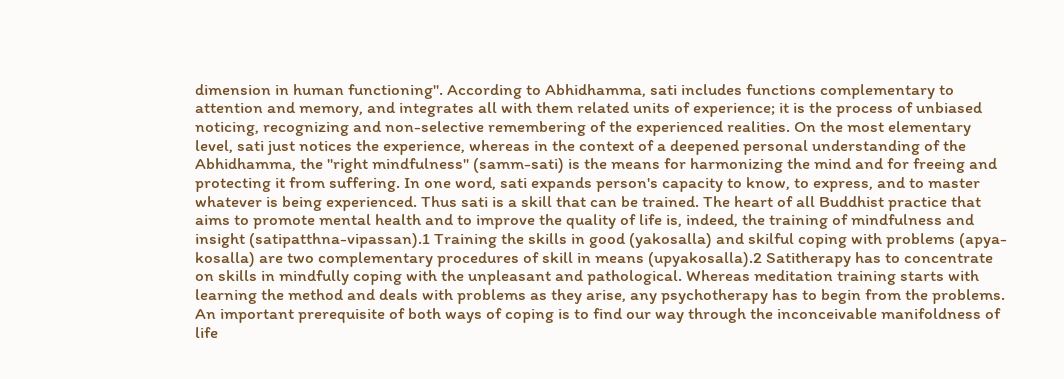dimension in human functioning". According to Abhidhamma, sati includes functions complementary to attention and memory, and integrates all with them related units of experience; it is the process of unbiased noticing, recognizing and non-selective remembering of the experienced realities. On the most elementary level, sati just notices the experience, whereas in the context of a deepened personal understanding of the Abhidhamma, the "right mindfulness" (samm-sati) is the means for harmonizing the mind and for freeing and protecting it from suffering. In one word, sati expands person's capacity to know, to express, and to master whatever is being experienced. Thus sati is a skill that can be trained. The heart of all Buddhist practice that aims to promote mental health and to improve the quality of life is, indeed, the training of mindfulness and insight (satipatthna-vipassan).1 Training the skills in good (yakosalla) and skilful coping with problems (apya-kosalla) are two complementary procedures of skill in means (upyakosalla).2 Satitherapy has to concentrate on skills in mindfully coping with the unpleasant and pathological. Whereas meditation training starts with learning the method and deals with problems as they arise, any psychotherapy has to begin from the problems. An important prerequisite of both ways of coping is to find our way through the inconceivable manifoldness of life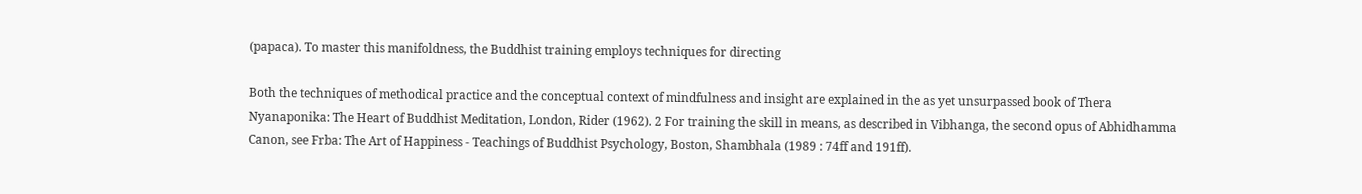(papaca). To master this manifoldness, the Buddhist training employs techniques for directing

Both the techniques of methodical practice and the conceptual context of mindfulness and insight are explained in the as yet unsurpassed book of Thera Nyanaponika: The Heart of Buddhist Meditation, London, Rider (1962). 2 For training the skill in means, as described in Vibhanga, the second opus of Abhidhamma Canon, see Frba: The Art of Happiness - Teachings of Buddhist Psychology, Boston, Shambhala (1989 : 74ff and 191ff).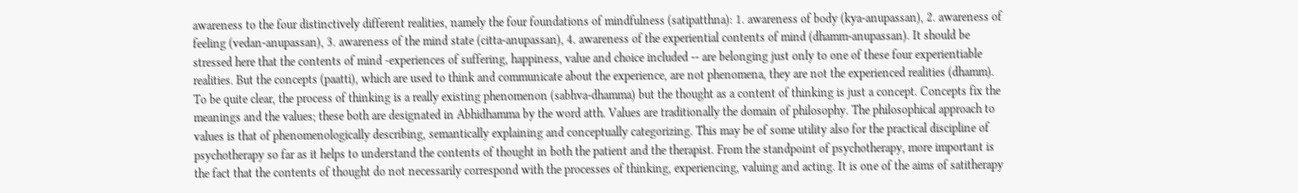awareness to the four distinctively different realities, namely the four foundations of mindfulness (satipatthna): 1. awareness of body (kya-anupassan), 2. awareness of feeling (vedan-anupassan), 3. awareness of the mind state (citta-anupassan), 4. awareness of the experiential contents of mind (dhamm-anupassan). It should be stressed here that the contents of mind -experiences of suffering, happiness, value and choice included -- are belonging just only to one of these four experientiable realities. But the concepts (paatti), which are used to think and communicate about the experience, are not phenomena, they are not the experienced realities (dhamm). To be quite clear, the process of thinking is a really existing phenomenon (sabhva-dhamma) but the thought as a content of thinking is just a concept. Concepts fix the meanings and the values; these both are designated in Abhidhamma by the word atth. Values are traditionally the domain of philosophy. The philosophical approach to values is that of phenomenologically describing, semantically explaining and conceptually categorizing. This may be of some utility also for the practical discipline of psychotherapy so far as it helps to understand the contents of thought in both the patient and the therapist. From the standpoint of psychotherapy, more important is the fact that the contents of thought do not necessarily correspond with the processes of thinking, experiencing, valuing and acting. It is one of the aims of satitherapy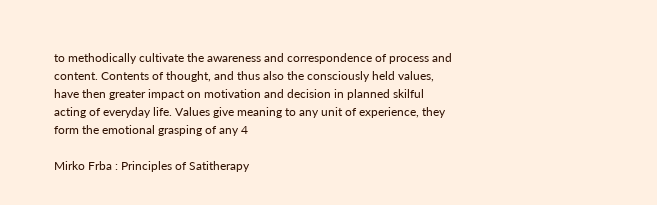to methodically cultivate the awareness and correspondence of process and content. Contents of thought, and thus also the consciously held values, have then greater impact on motivation and decision in planned skilful acting of everyday life. Values give meaning to any unit of experience, they form the emotional grasping of any 4

Mirko Frba : Principles of Satitherapy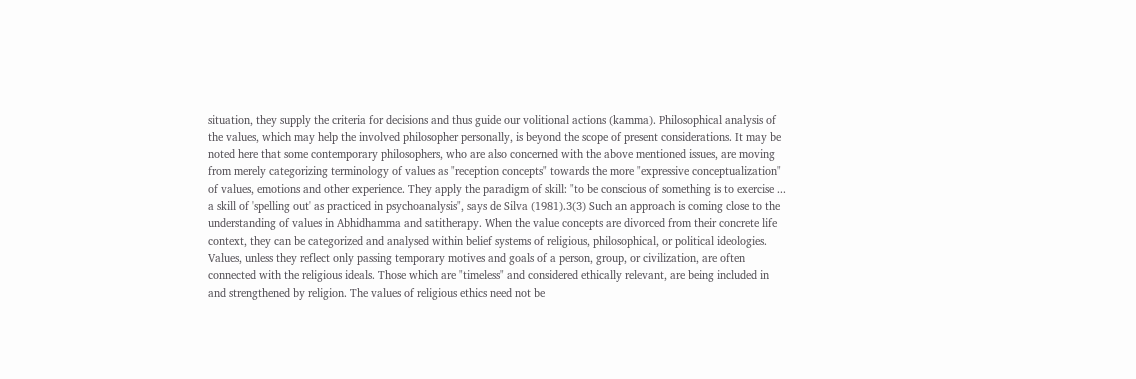situation, they supply the criteria for decisions and thus guide our volitional actions (kamma). Philosophical analysis of the values, which may help the involved philosopher personally, is beyond the scope of present considerations. It may be noted here that some contemporary philosophers, who are also concerned with the above mentioned issues, are moving from merely categorizing terminology of values as "reception concepts" towards the more "expressive conceptualization" of values, emotions and other experience. They apply the paradigm of skill: "to be conscious of something is to exercise ... a skill of 'spelling out' as practiced in psychoanalysis", says de Silva (1981).3(3) Such an approach is coming close to the understanding of values in Abhidhamma and satitherapy. When the value concepts are divorced from their concrete life context, they can be categorized and analysed within belief systems of religious, philosophical, or political ideologies. Values, unless they reflect only passing temporary motives and goals of a person, group, or civilization, are often connected with the religious ideals. Those which are "timeless" and considered ethically relevant, are being included in and strengthened by religion. The values of religious ethics need not be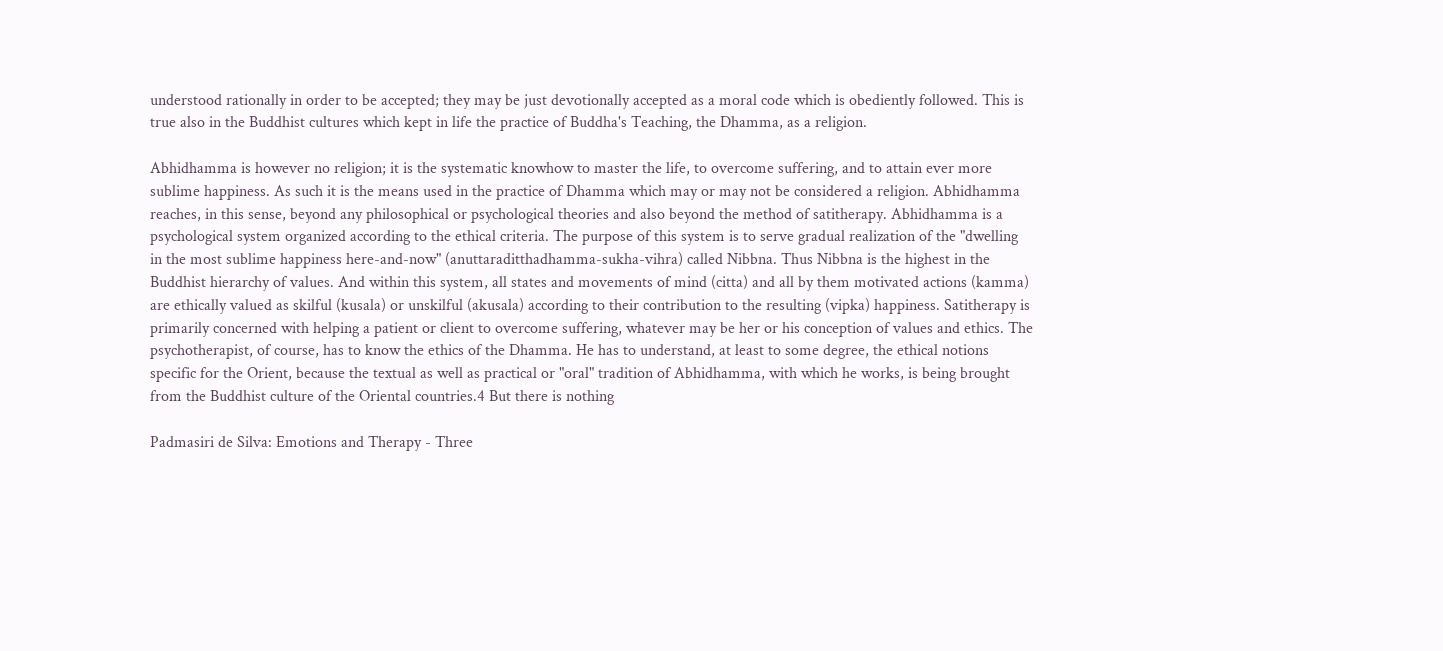understood rationally in order to be accepted; they may be just devotionally accepted as a moral code which is obediently followed. This is true also in the Buddhist cultures which kept in life the practice of Buddha's Teaching, the Dhamma, as a religion.

Abhidhamma is however no religion; it is the systematic knowhow to master the life, to overcome suffering, and to attain ever more sublime happiness. As such it is the means used in the practice of Dhamma which may or may not be considered a religion. Abhidhamma reaches, in this sense, beyond any philosophical or psychological theories and also beyond the method of satitherapy. Abhidhamma is a psychological system organized according to the ethical criteria. The purpose of this system is to serve gradual realization of the "dwelling in the most sublime happiness here-and-now" (anuttaraditthadhamma-sukha-vihra) called Nibbna. Thus Nibbna is the highest in the Buddhist hierarchy of values. And within this system, all states and movements of mind (citta) and all by them motivated actions (kamma) are ethically valued as skilful (kusala) or unskilful (akusala) according to their contribution to the resulting (vipka) happiness. Satitherapy is primarily concerned with helping a patient or client to overcome suffering, whatever may be her or his conception of values and ethics. The psychotherapist, of course, has to know the ethics of the Dhamma. He has to understand, at least to some degree, the ethical notions specific for the Orient, because the textual as well as practical or "oral" tradition of Abhidhamma, with which he works, is being brought from the Buddhist culture of the Oriental countries.4 But there is nothing

Padmasiri de Silva: Emotions and Therapy - Three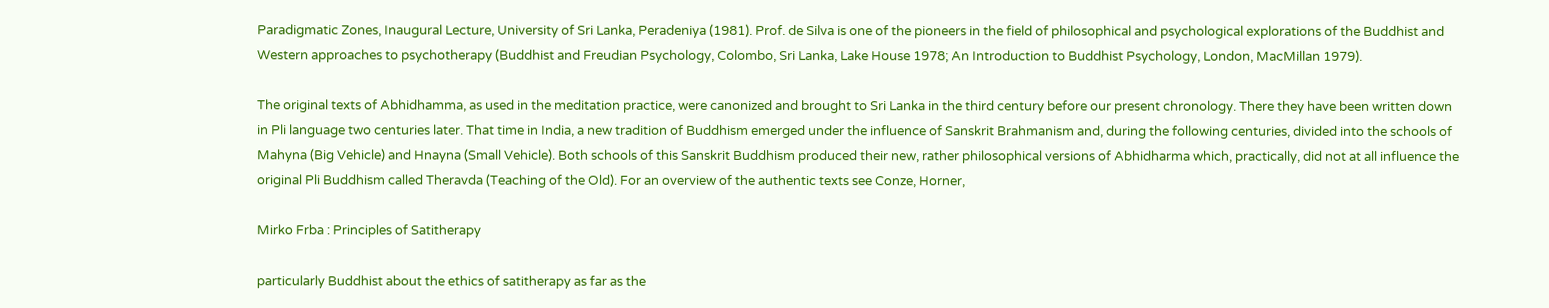Paradigmatic Zones, Inaugural Lecture, University of Sri Lanka, Peradeniya (1981). Prof. de Silva is one of the pioneers in the field of philosophical and psychological explorations of the Buddhist and Western approaches to psychotherapy (Buddhist and Freudian Psychology, Colombo, Sri Lanka, Lake House 1978; An Introduction to Buddhist Psychology, London, MacMillan 1979).

The original texts of Abhidhamma, as used in the meditation practice, were canonized and brought to Sri Lanka in the third century before our present chronology. There they have been written down in Pli language two centuries later. That time in India, a new tradition of Buddhism emerged under the influence of Sanskrit Brahmanism and, during the following centuries, divided into the schools of Mahyna (Big Vehicle) and Hnayna (Small Vehicle). Both schools of this Sanskrit Buddhism produced their new, rather philosophical versions of Abhidharma which, practically, did not at all influence the original Pli Buddhism called Theravda (Teaching of the Old). For an overview of the authentic texts see Conze, Horner,

Mirko Frba : Principles of Satitherapy

particularly Buddhist about the ethics of satitherapy as far as the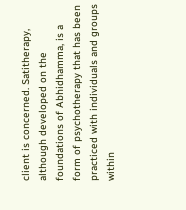client is concerned. Satitherapy, although developed on the foundations of Abhidhamma, is a form of psychotherapy that has been practiced with individuals and groups within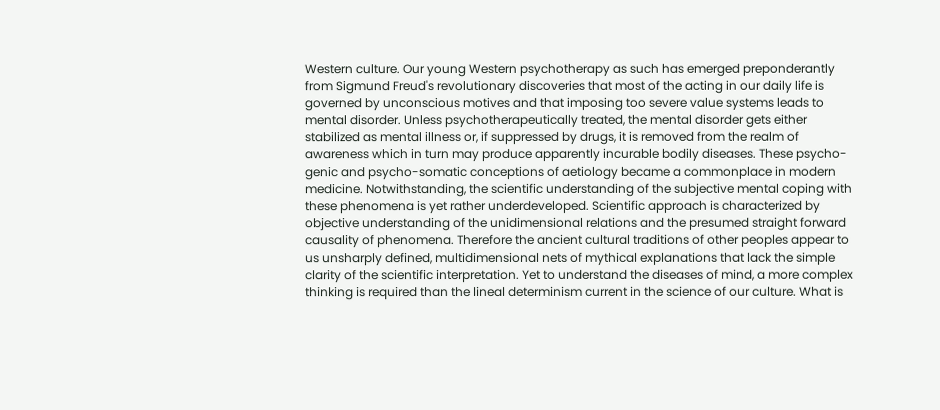Western culture. Our young Western psychotherapy as such has emerged preponderantly from Sigmund Freud's revolutionary discoveries that most of the acting in our daily life is governed by unconscious motives and that imposing too severe value systems leads to mental disorder. Unless psychotherapeutically treated, the mental disorder gets either stabilized as mental illness or, if suppressed by drugs, it is removed from the realm of awareness which in turn may produce apparently incurable bodily diseases. These psycho-genic and psycho-somatic conceptions of aetiology became a commonplace in modern medicine. Notwithstanding, the scientific understanding of the subjective mental coping with these phenomena is yet rather underdeveloped. Scientific approach is characterized by objective understanding of the unidimensional relations and the presumed straight forward causality of phenomena. Therefore the ancient cultural traditions of other peoples appear to us unsharply defined, multidimensional nets of mythical explanations that lack the simple clarity of the scientific interpretation. Yet to understand the diseases of mind, a more complex thinking is required than the lineal determinism current in the science of our culture. What is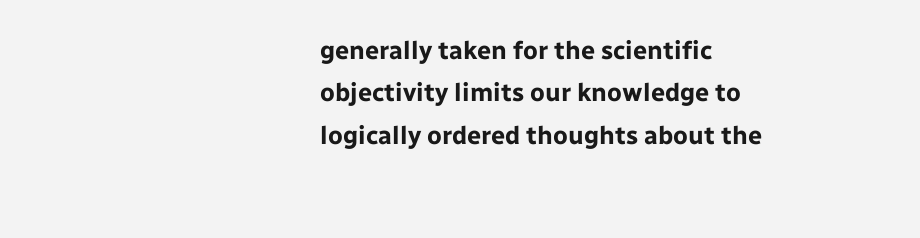generally taken for the scientific objectivity limits our knowledge to logically ordered thoughts about the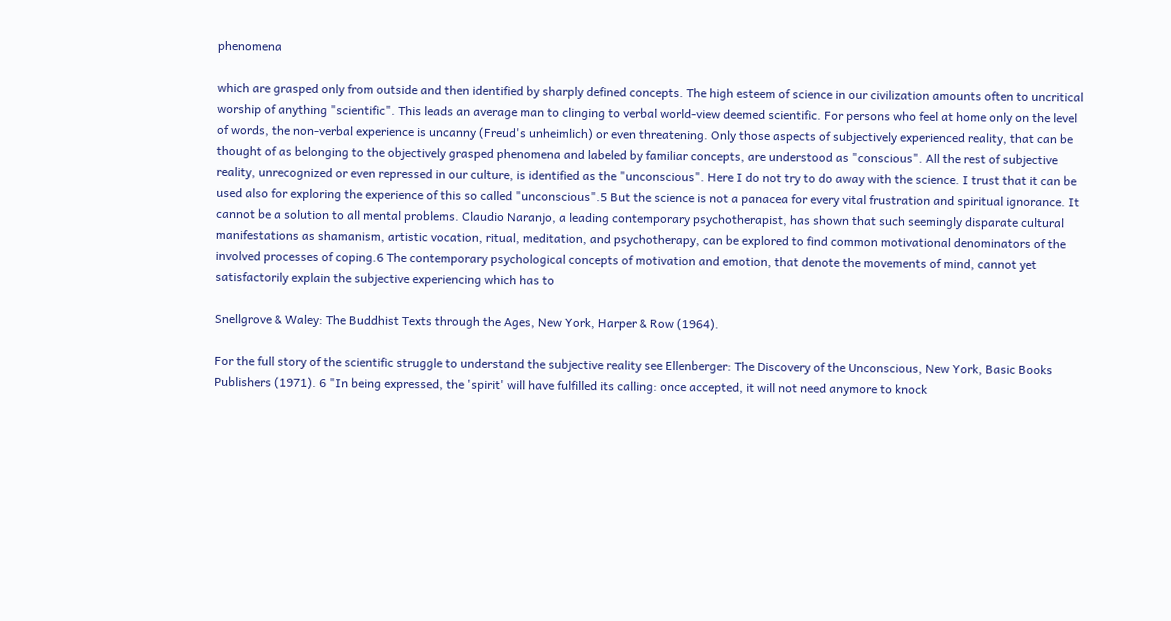phenomena

which are grasped only from outside and then identified by sharply defined concepts. The high esteem of science in our civilization amounts often to uncritical worship of anything "scientific". This leads an average man to clinging to verbal world-view deemed scientific. For persons who feel at home only on the level of words, the non-verbal experience is uncanny (Freud's unheimlich) or even threatening. Only those aspects of subjectively experienced reality, that can be thought of as belonging to the objectively grasped phenomena and labeled by familiar concepts, are understood as "conscious". All the rest of subjective reality, unrecognized or even repressed in our culture, is identified as the "unconscious". Here I do not try to do away with the science. I trust that it can be used also for exploring the experience of this so called "unconscious".5 But the science is not a panacea for every vital frustration and spiritual ignorance. It cannot be a solution to all mental problems. Claudio Naranjo, a leading contemporary psychotherapist, has shown that such seemingly disparate cultural manifestations as shamanism, artistic vocation, ritual, meditation, and psychotherapy, can be explored to find common motivational denominators of the involved processes of coping.6 The contemporary psychological concepts of motivation and emotion, that denote the movements of mind, cannot yet satisfactorily explain the subjective experiencing which has to

Snellgrove & Waley: The Buddhist Texts through the Ages, New York, Harper & Row (1964).

For the full story of the scientific struggle to understand the subjective reality see Ellenberger: The Discovery of the Unconscious, New York, Basic Books Publishers (1971). 6 "In being expressed, the 'spirit' will have fulfilled its calling: once accepted, it will not need anymore to knock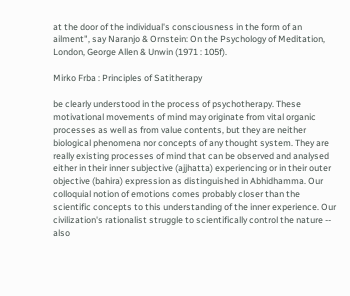at the door of the individual's consciousness in the form of an ailment", say Naranjo & Ornstein: On the Psychology of Meditation, London, George Allen & Unwin (1971 : 105f).

Mirko Frba : Principles of Satitherapy

be clearly understood in the process of psychotherapy. These motivational movements of mind may originate from vital organic processes as well as from value contents, but they are neither biological phenomena nor concepts of any thought system. They are really existing processes of mind that can be observed and analysed either in their inner subjective (ajjhatta) experiencing or in their outer objective (bahira) expression as distinguished in Abhidhamma. Our colloquial notion of emotions comes probably closer than the scientific concepts to this understanding of the inner experience. Our civilization's rationalist struggle to scientifically control the nature -- also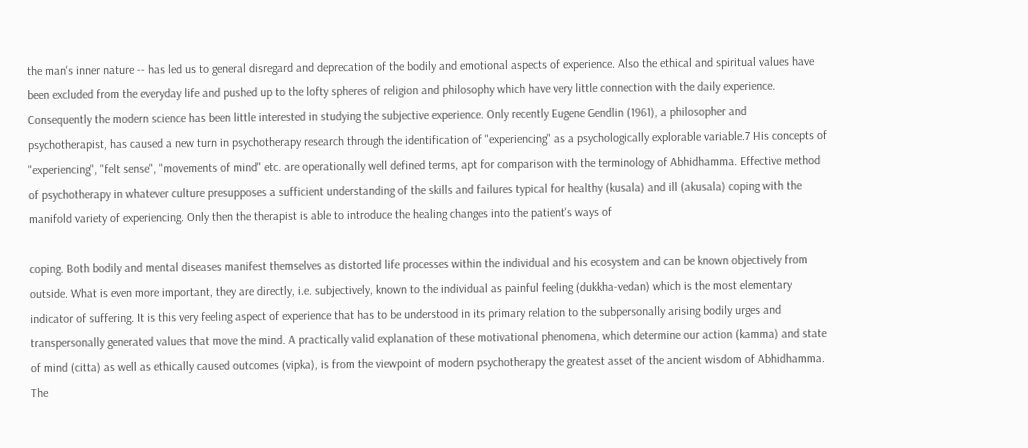the man's inner nature -- has led us to general disregard and deprecation of the bodily and emotional aspects of experience. Also the ethical and spiritual values have been excluded from the everyday life and pushed up to the lofty spheres of religion and philosophy which have very little connection with the daily experience. Consequently the modern science has been little interested in studying the subjective experience. Only recently Eugene Gendlin (1961), a philosopher and psychotherapist, has caused a new turn in psychotherapy research through the identification of "experiencing" as a psychologically explorable variable.7 His concepts of "experiencing", "felt sense", "movements of mind" etc. are operationally well defined terms, apt for comparison with the terminology of Abhidhamma. Effective method of psychotherapy in whatever culture presupposes a sufficient understanding of the skills and failures typical for healthy (kusala) and ill (akusala) coping with the manifold variety of experiencing. Only then the therapist is able to introduce the healing changes into the patient's ways of

coping. Both bodily and mental diseases manifest themselves as distorted life processes within the individual and his ecosystem and can be known objectively from outside. What is even more important, they are directly, i.e. subjectively, known to the individual as painful feeling (dukkha-vedan) which is the most elementary indicator of suffering. It is this very feeling aspect of experience that has to be understood in its primary relation to the subpersonally arising bodily urges and transpersonally generated values that move the mind. A practically valid explanation of these motivational phenomena, which determine our action (kamma) and state of mind (citta) as well as ethically caused outcomes (vipka), is from the viewpoint of modern psychotherapy the greatest asset of the ancient wisdom of Abhidhamma. The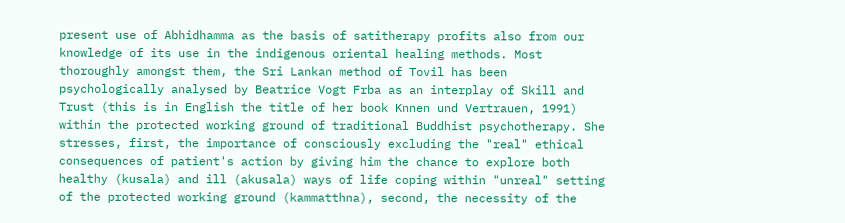present use of Abhidhamma as the basis of satitherapy profits also from our knowledge of its use in the indigenous oriental healing methods. Most thoroughly amongst them, the Sri Lankan method of Tovil has been psychologically analysed by Beatrice Vogt Frba as an interplay of Skill and Trust (this is in English the title of her book Knnen und Vertrauen, 1991) within the protected working ground of traditional Buddhist psychotherapy. She stresses, first, the importance of consciously excluding the "real" ethical consequences of patient's action by giving him the chance to explore both healthy (kusala) and ill (akusala) ways of life coping within "unreal" setting of the protected working ground (kammatthna), second, the necessity of the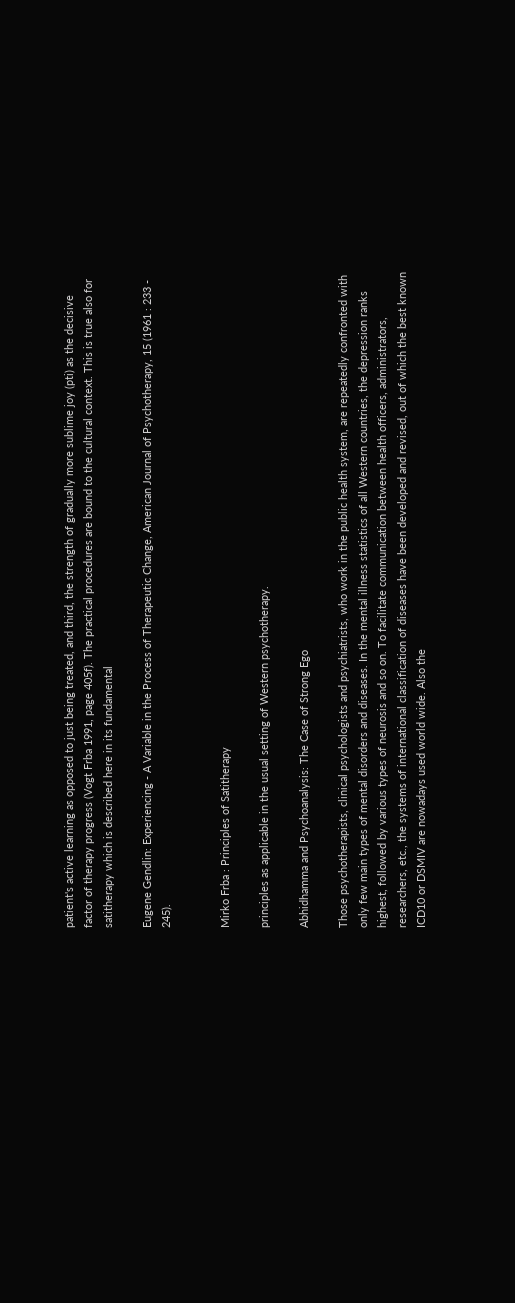patient's active learning as opposed to just being treated, and third, the strength of gradually more sublime joy (pti) as the decisive factor of therapy progress (Vogt Frba 1991, page 405f). The practical procedures are bound to the cultural context. This is true also for satitherapy which is described here in its fundamental

Eugene Gendlin: Experiencing - A Variable in the Process of Therapeutic Change, American Journal of Psychotherapy, 15 (1961 : 233 - 245).


Mirko Frba : Principles of Satitherapy

principles as applicable in the usual setting of Western psychotherapy.

Abhidhamma and Psychoanalysis: The Case of Strong Ego

Those psychotherapists, clinical psychologists and psychiatrists, who work in the public health system, are repeatedly confronted with only few main types of mental disorders and diseases. In the mental illness statistics of all Western countries, the depression ranks highest, followed by various types of neurosis and so on. To facilitate communication between health officers, administrators, researchers, etc., the systems of international classification of diseases have been developed and revised, out of which the best known ICD10 or DSMIV are nowadays used world wide. Also the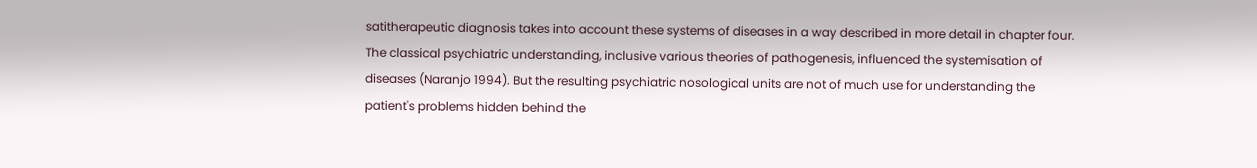satitherapeutic diagnosis takes into account these systems of diseases in a way described in more detail in chapter four. The classical psychiatric understanding, inclusive various theories of pathogenesis, influenced the systemisation of diseases (Naranjo 1994). But the resulting psychiatric nosological units are not of much use for understanding the patient's problems hidden behind the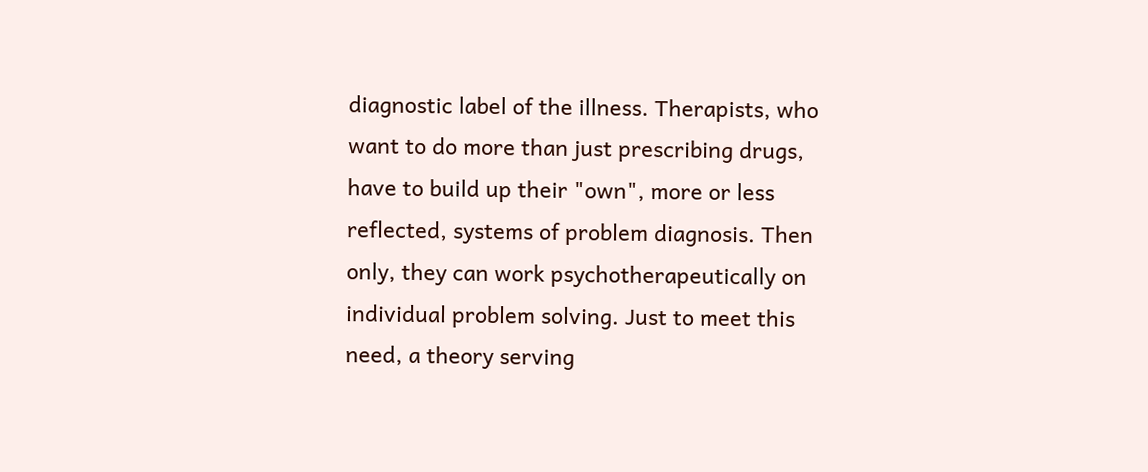diagnostic label of the illness. Therapists, who want to do more than just prescribing drugs, have to build up their "own", more or less reflected, systems of problem diagnosis. Then only, they can work psychotherapeutically on individual problem solving. Just to meet this need, a theory serving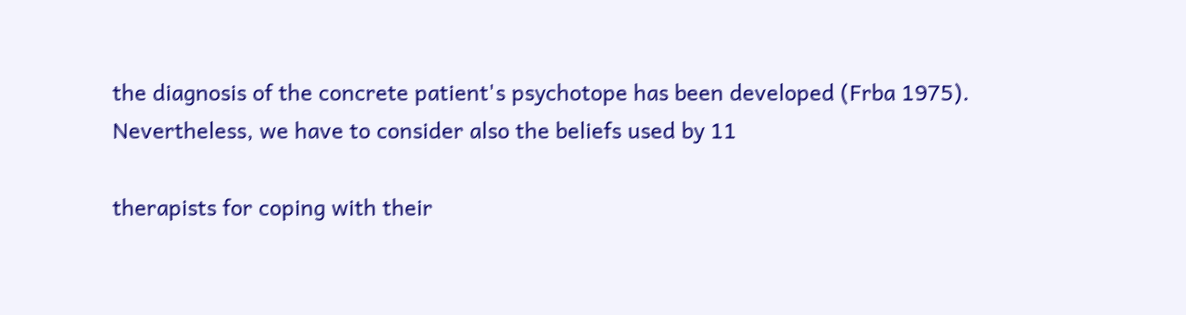the diagnosis of the concrete patient's psychotope has been developed (Frba 1975). Nevertheless, we have to consider also the beliefs used by 11

therapists for coping with their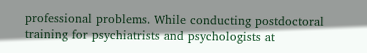professional problems. While conducting postdoctoral training for psychiatrists and psychologists at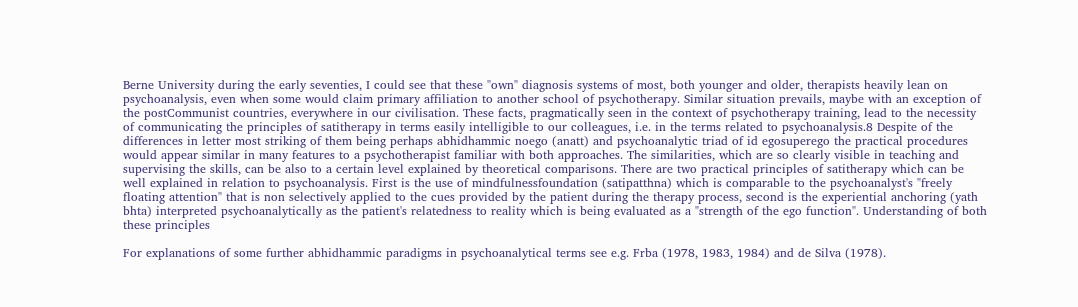Berne University during the early seventies, I could see that these "own" diagnosis systems of most, both younger and older, therapists heavily lean on psychoanalysis, even when some would claim primary affiliation to another school of psychotherapy. Similar situation prevails, maybe with an exception of the postCommunist countries, everywhere in our civilisation. These facts, pragmatically seen in the context of psychotherapy training, lead to the necessity of communicating the principles of satitherapy in terms easily intelligible to our colleagues, i.e. in the terms related to psychoanalysis.8 Despite of the differences in letter most striking of them being perhaps abhidhammic noego (anatt) and psychoanalytic triad of id egosuperego the practical procedures would appear similar in many features to a psychotherapist familiar with both approaches. The similarities, which are so clearly visible in teaching and supervising the skills, can be also to a certain level explained by theoretical comparisons. There are two practical principles of satitherapy which can be well explained in relation to psychoanalysis. First is the use of mindfulnessfoundation (satipatthna) which is comparable to the psychoanalyst's "freely floating attention" that is non selectively applied to the cues provided by the patient during the therapy process, second is the experiential anchoring (yath bhta) interpreted psychoanalytically as the patient's relatedness to reality which is being evaluated as a "strength of the ego function". Understanding of both these principles

For explanations of some further abhidhammic paradigms in psychoanalytical terms see e.g. Frba (1978, 1983, 1984) and de Silva (1978).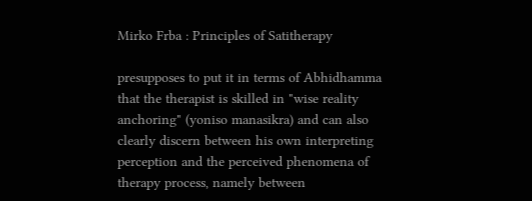Mirko Frba : Principles of Satitherapy

presupposes to put it in terms of Abhidhamma that the therapist is skilled in "wise reality anchoring" (yoniso manasikra) and can also clearly discern between his own interpreting perception and the perceived phenomena of therapy process, namely between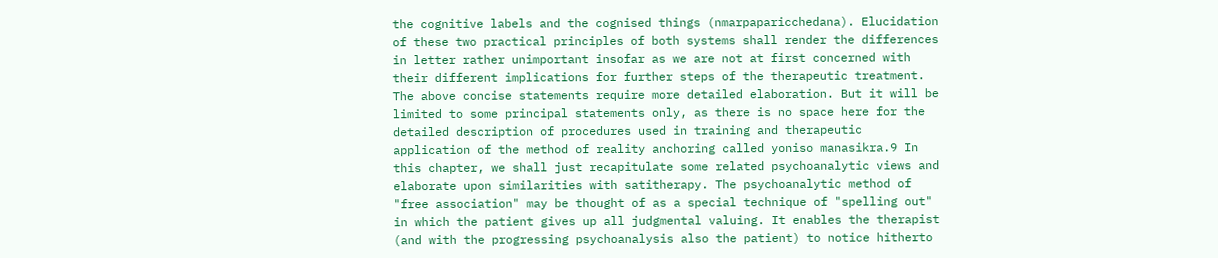the cognitive labels and the cognised things (nmarpaparicchedana). Elucidation of these two practical principles of both systems shall render the differences in letter rather unimportant insofar as we are not at first concerned with their different implications for further steps of the therapeutic treatment. The above concise statements require more detailed elaboration. But it will be limited to some principal statements only, as there is no space here for the detailed description of procedures used in training and therapeutic application of the method of reality anchoring called yoniso manasikra.9 In this chapter, we shall just recapitulate some related psychoanalytic views and elaborate upon similarities with satitherapy. The psychoanalytic method of "free association" may be thought of as a special technique of "spelling out" in which the patient gives up all judgmental valuing. It enables the therapist (and with the progressing psychoanalysis also the patient) to notice hitherto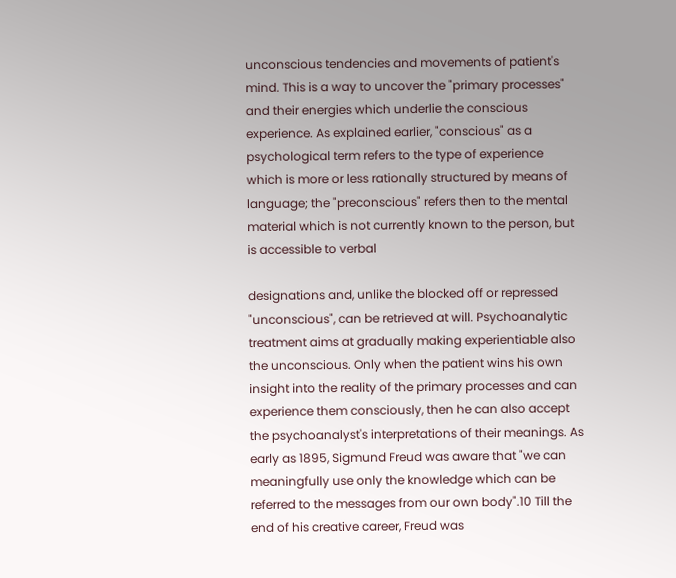unconscious tendencies and movements of patient's mind. This is a way to uncover the "primary processes" and their energies which underlie the conscious experience. As explained earlier, "conscious" as a psychological term refers to the type of experience which is more or less rationally structured by means of language; the "preconscious" refers then to the mental material which is not currently known to the person, but is accessible to verbal

designations and, unlike the blocked off or repressed "unconscious", can be retrieved at will. Psychoanalytic treatment aims at gradually making experientiable also the unconscious. Only when the patient wins his own insight into the reality of the primary processes and can experience them consciously, then he can also accept the psychoanalyst's interpretations of their meanings. As early as 1895, Sigmund Freud was aware that "we can meaningfully use only the knowledge which can be referred to the messages from our own body".10 Till the end of his creative career, Freud was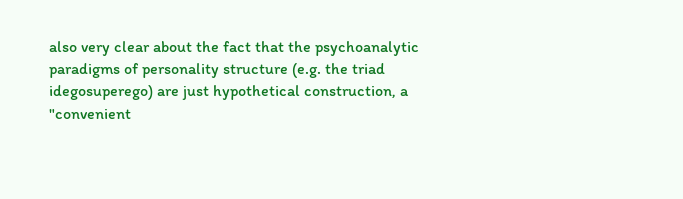also very clear about the fact that the psychoanalytic paradigms of personality structure (e.g. the triad idegosuperego) are just hypothetical construction, a "convenient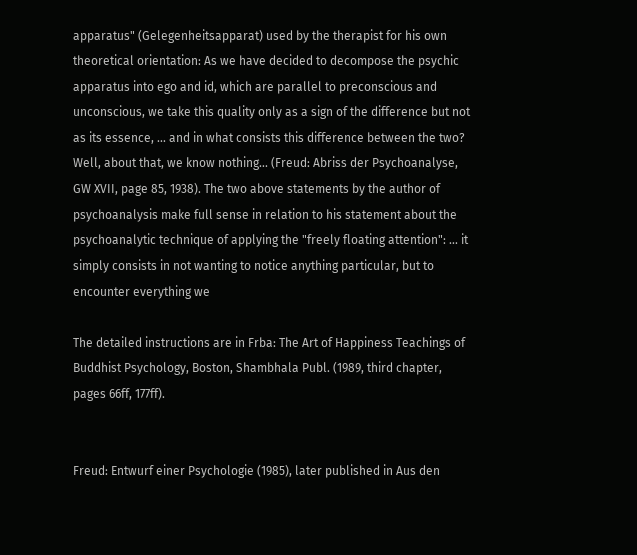apparatus" (Gelegenheitsapparat) used by the therapist for his own theoretical orientation: As we have decided to decompose the psychic apparatus into ego and id, which are parallel to preconscious and unconscious, we take this quality only as a sign of the difference but not as its essence, ... and in what consists this difference between the two? Well, about that, we know nothing... (Freud: Abriss der Psychoanalyse, GW XVII, page 85, 1938). The two above statements by the author of psychoanalysis make full sense in relation to his statement about the psychoanalytic technique of applying the "freely floating attention": ... it simply consists in not wanting to notice anything particular, but to encounter everything we

The detailed instructions are in Frba: The Art of Happiness Teachings of Buddhist Psychology, Boston, Shambhala Publ. (1989, third chapter, pages 66ff, 177ff).


Freud: Entwurf einer Psychologie (1985), later published in Aus den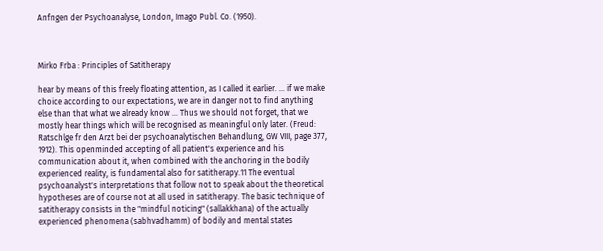Anfngen der Psychoanalyse, London, Imago Publ. Co. (1950).



Mirko Frba : Principles of Satitherapy

hear by means of this freely floating attention, as I called it earlier. ... if we make choice according to our expectations, we are in danger not to find anything else than that what we already know ... Thus we should not forget, that we mostly hear things which will be recognised as meaningful only later. (Freud: Ratschlge fr den Arzt bei der psychoanalytischen Behandlung, GW VIII, page 377, 1912). This openminded accepting of all patient's experience and his communication about it, when combined with the anchoring in the bodily experienced reality, is fundamental also for satitherapy.11 The eventual psychoanalyst's interpretations that follow not to speak about the theoretical hypotheses are of course not at all used in satitherapy. The basic technique of satitherapy consists in the "mindful noticing" (sallakkhana) of the actually experienced phenomena (sabhvadhamm) of bodily and mental states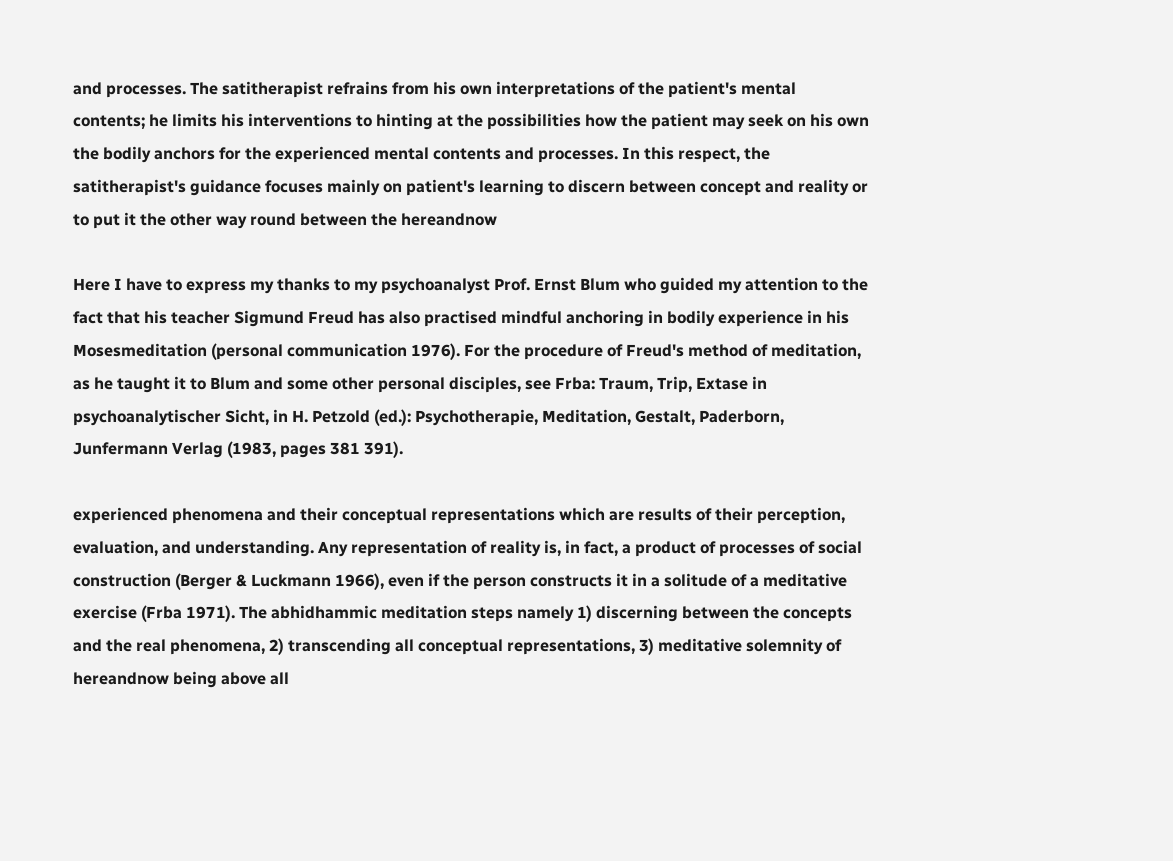and processes. The satitherapist refrains from his own interpretations of the patient's mental contents; he limits his interventions to hinting at the possibilities how the patient may seek on his own the bodily anchors for the experienced mental contents and processes. In this respect, the satitherapist's guidance focuses mainly on patient's learning to discern between concept and reality or to put it the other way round between the hereandnow

Here I have to express my thanks to my psychoanalyst Prof. Ernst Blum who guided my attention to the fact that his teacher Sigmund Freud has also practised mindful anchoring in bodily experience in his Mosesmeditation (personal communication 1976). For the procedure of Freud's method of meditation, as he taught it to Blum and some other personal disciples, see Frba: Traum, Trip, Extase in psychoanalytischer Sicht, in H. Petzold (ed.): Psychotherapie, Meditation, Gestalt, Paderborn, Junfermann Verlag (1983, pages 381 391).

experienced phenomena and their conceptual representations which are results of their perception, evaluation, and understanding. Any representation of reality is, in fact, a product of processes of social construction (Berger & Luckmann 1966), even if the person constructs it in a solitude of a meditative exercise (Frba 1971). The abhidhammic meditation steps namely 1) discerning between the concepts and the real phenomena, 2) transcending all conceptual representations, 3) meditative solemnity of hereandnow being above all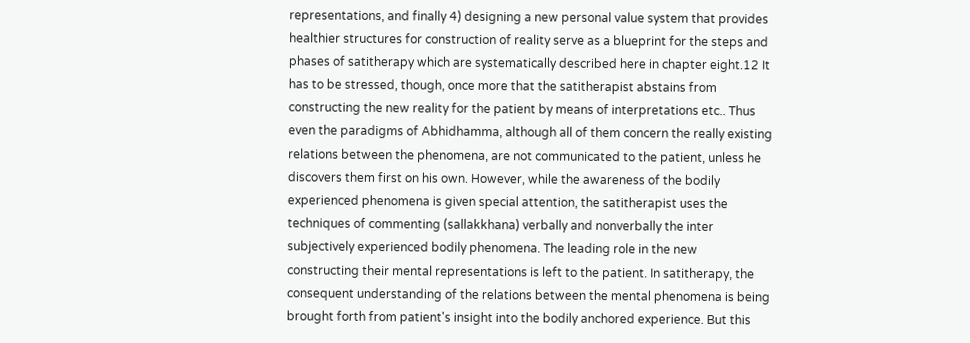representations, and finally 4) designing a new personal value system that provides healthier structures for construction of reality serve as a blueprint for the steps and phases of satitherapy which are systematically described here in chapter eight.12 It has to be stressed, though, once more that the satitherapist abstains from constructing the new reality for the patient by means of interpretations etc.. Thus even the paradigms of Abhidhamma, although all of them concern the really existing relations between the phenomena, are not communicated to the patient, unless he discovers them first on his own. However, while the awareness of the bodily experienced phenomena is given special attention, the satitherapist uses the techniques of commenting (sallakkhana) verbally and nonverbally the inter subjectively experienced bodily phenomena. The leading role in the new constructing their mental representations is left to the patient. In satitherapy, the consequent understanding of the relations between the mental phenomena is being brought forth from patient's insight into the bodily anchored experience. But this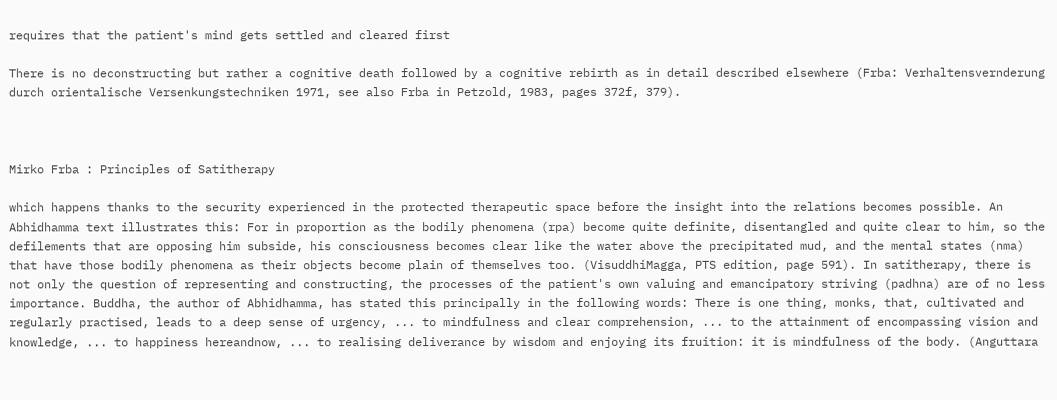requires that the patient's mind gets settled and cleared first

There is no deconstructing but rather a cognitive death followed by a cognitive rebirth as in detail described elsewhere (Frba: Verhaltensvernderung durch orientalische Versenkungstechniken 1971, see also Frba in Petzold, 1983, pages 372f, 379).



Mirko Frba : Principles of Satitherapy

which happens thanks to the security experienced in the protected therapeutic space before the insight into the relations becomes possible. An Abhidhamma text illustrates this: For in proportion as the bodily phenomena (rpa) become quite definite, disentangled and quite clear to him, so the defilements that are opposing him subside, his consciousness becomes clear like the water above the precipitated mud, and the mental states (nma) that have those bodily phenomena as their objects become plain of themselves too. (VisuddhiMagga, PTS edition, page 591). In satitherapy, there is not only the question of representing and constructing, the processes of the patient's own valuing and emancipatory striving (padhna) are of no less importance. Buddha, the author of Abhidhamma, has stated this principally in the following words: There is one thing, monks, that, cultivated and regularly practised, leads to a deep sense of urgency, ... to mindfulness and clear comprehension, ... to the attainment of encompassing vision and knowledge, ... to happiness hereandnow, ... to realising deliverance by wisdom and enjoying its fruition: it is mindfulness of the body. (Anguttara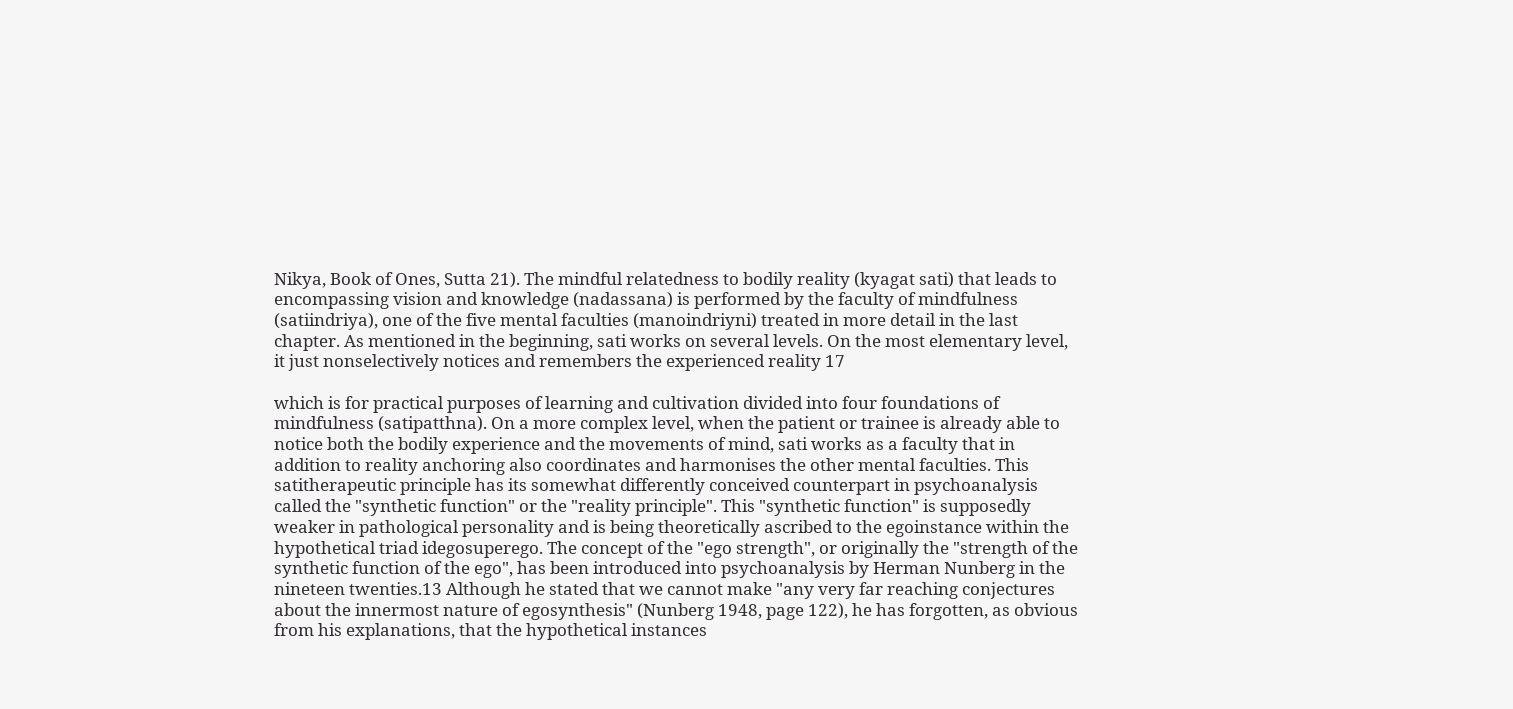Nikya, Book of Ones, Sutta 21). The mindful relatedness to bodily reality (kyagat sati) that leads to encompassing vision and knowledge (nadassana) is performed by the faculty of mindfulness (satiindriya), one of the five mental faculties (manoindriyni) treated in more detail in the last chapter. As mentioned in the beginning, sati works on several levels. On the most elementary level, it just nonselectively notices and remembers the experienced reality 17

which is for practical purposes of learning and cultivation divided into four foundations of mindfulness (satipatthna). On a more complex level, when the patient or trainee is already able to notice both the bodily experience and the movements of mind, sati works as a faculty that in addition to reality anchoring also coordinates and harmonises the other mental faculties. This satitherapeutic principle has its somewhat differently conceived counterpart in psychoanalysis called the "synthetic function" or the "reality principle". This "synthetic function" is supposedly weaker in pathological personality and is being theoretically ascribed to the egoinstance within the hypothetical triad idegosuperego. The concept of the "ego strength", or originally the "strength of the synthetic function of the ego", has been introduced into psychoanalysis by Herman Nunberg in the nineteen twenties.13 Although he stated that we cannot make "any very far reaching conjectures about the innermost nature of egosynthesis" (Nunberg 1948, page 122), he has forgotten, as obvious from his explanations, that the hypothetical instances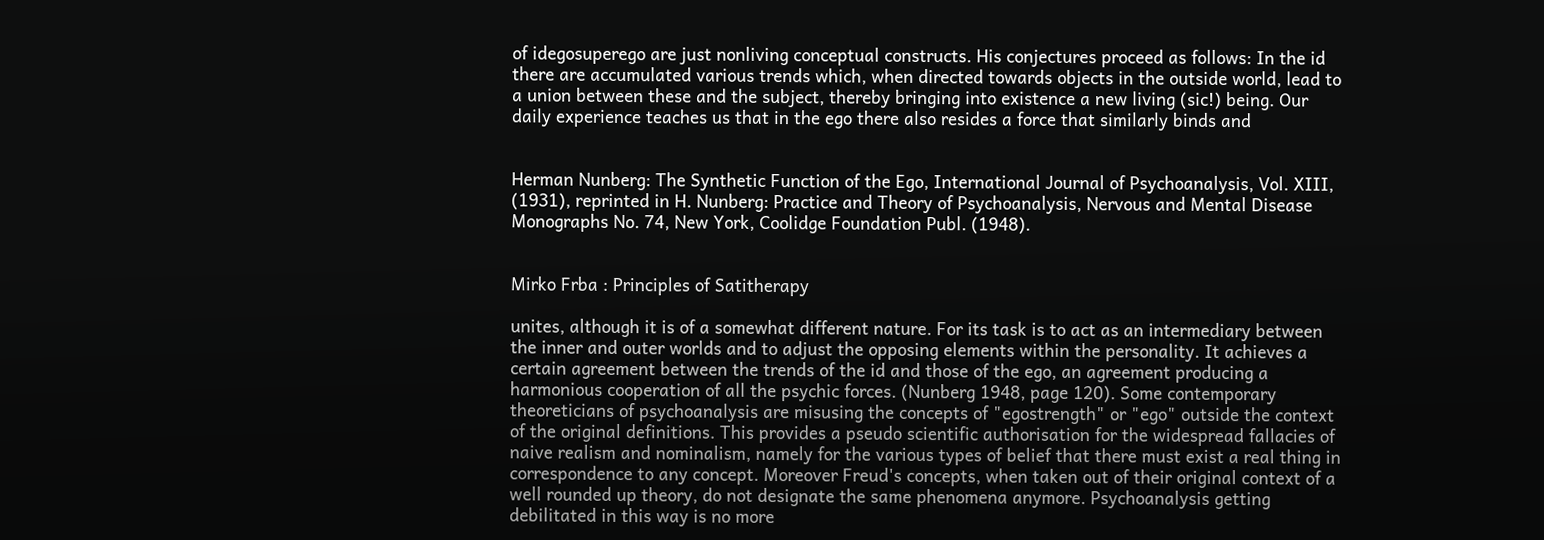of idegosuperego are just nonliving conceptual constructs. His conjectures proceed as follows: In the id there are accumulated various trends which, when directed towards objects in the outside world, lead to a union between these and the subject, thereby bringing into existence a new living (sic!) being. Our daily experience teaches us that in the ego there also resides a force that similarly binds and


Herman Nunberg: The Synthetic Function of the Ego, International Journal of Psychoanalysis, Vol. XIII, (1931), reprinted in H. Nunberg: Practice and Theory of Psychoanalysis, Nervous and Mental Disease Monographs No. 74, New York, Coolidge Foundation Publ. (1948).


Mirko Frba : Principles of Satitherapy

unites, although it is of a somewhat different nature. For its task is to act as an intermediary between the inner and outer worlds and to adjust the opposing elements within the personality. It achieves a certain agreement between the trends of the id and those of the ego, an agreement producing a harmonious cooperation of all the psychic forces. (Nunberg 1948, page 120). Some contemporary theoreticians of psychoanalysis are misusing the concepts of "egostrength" or "ego" outside the context of the original definitions. This provides a pseudo scientific authorisation for the widespread fallacies of naive realism and nominalism, namely for the various types of belief that there must exist a real thing in correspondence to any concept. Moreover Freud's concepts, when taken out of their original context of a well rounded up theory, do not designate the same phenomena anymore. Psychoanalysis getting debilitated in this way is no more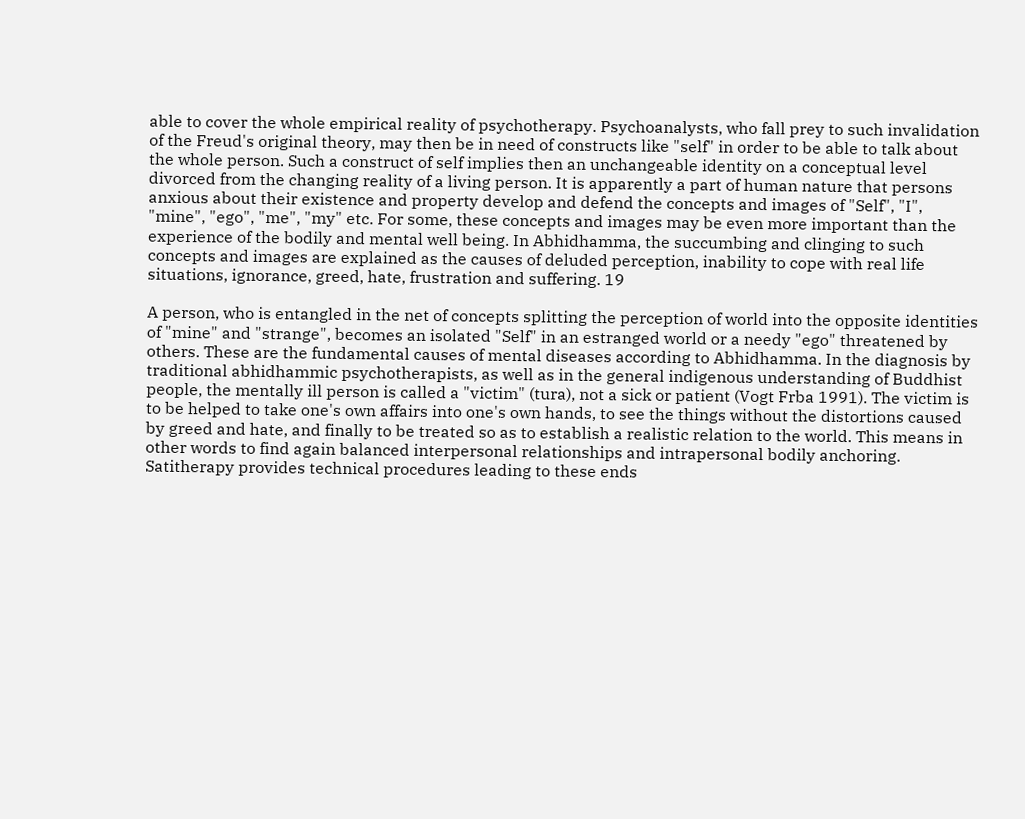able to cover the whole empirical reality of psychotherapy. Psychoanalysts, who fall prey to such invalidation of the Freud's original theory, may then be in need of constructs like "self" in order to be able to talk about the whole person. Such a construct of self implies then an unchangeable identity on a conceptual level divorced from the changing reality of a living person. It is apparently a part of human nature that persons anxious about their existence and property develop and defend the concepts and images of "Self", "I", "mine", "ego", "me", "my" etc. For some, these concepts and images may be even more important than the experience of the bodily and mental well being. In Abhidhamma, the succumbing and clinging to such concepts and images are explained as the causes of deluded perception, inability to cope with real life situations, ignorance, greed, hate, frustration and suffering. 19

A person, who is entangled in the net of concepts splitting the perception of world into the opposite identities of "mine" and "strange", becomes an isolated "Self" in an estranged world or a needy "ego" threatened by others. These are the fundamental causes of mental diseases according to Abhidhamma. In the diagnosis by traditional abhidhammic psychotherapists, as well as in the general indigenous understanding of Buddhist people, the mentally ill person is called a "victim" (tura), not a sick or patient (Vogt Frba 1991). The victim is to be helped to take one's own affairs into one's own hands, to see the things without the distortions caused by greed and hate, and finally to be treated so as to establish a realistic relation to the world. This means in other words to find again balanced interpersonal relationships and intrapersonal bodily anchoring. Satitherapy provides technical procedures leading to these ends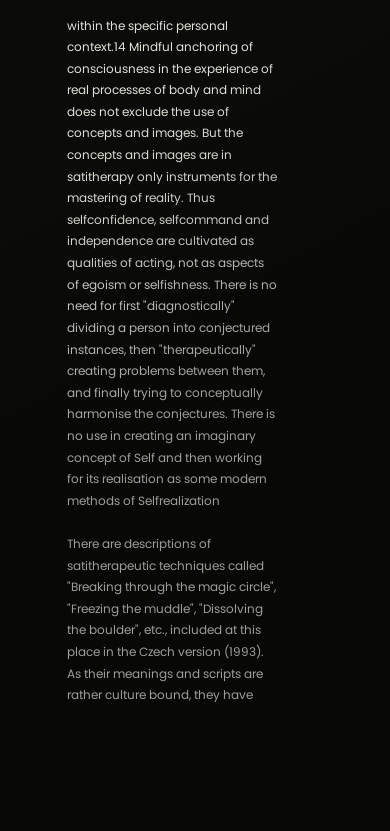within the specific personal context.14 Mindful anchoring of consciousness in the experience of real processes of body and mind does not exclude the use of concepts and images. But the concepts and images are in satitherapy only instruments for the mastering of reality. Thus selfconfidence, selfcommand and independence are cultivated as qualities of acting, not as aspects of egoism or selfishness. There is no need for first "diagnostically" dividing a person into conjectured instances, then "therapeutically" creating problems between them, and finally trying to conceptually harmonise the conjectures. There is no use in creating an imaginary concept of Self and then working for its realisation as some modern methods of Selfrealization

There are descriptions of satitherapeutic techniques called "Breaking through the magic circle", "Freezing the muddle", "Dissolving the boulder", etc., included at this place in the Czech version (1993). As their meanings and scripts are rather culture bound, they have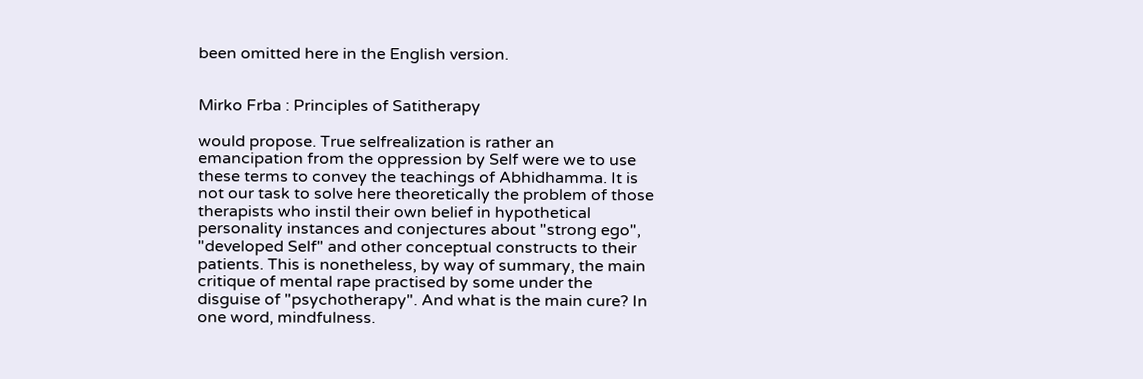been omitted here in the English version.


Mirko Frba : Principles of Satitherapy

would propose. True selfrealization is rather an emancipation from the oppression by Self were we to use these terms to convey the teachings of Abhidhamma. It is not our task to solve here theoretically the problem of those therapists who instil their own belief in hypothetical personality instances and conjectures about "strong ego", "developed Self" and other conceptual constructs to their patients. This is nonetheless, by way of summary, the main critique of mental rape practised by some under the disguise of "psychotherapy". And what is the main cure? In one word, mindfulness.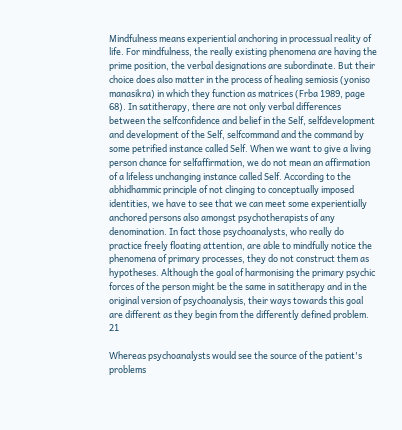Mindfulness means experiential anchoring in processual reality of life. For mindfulness, the really existing phenomena are having the prime position, the verbal designations are subordinate. But their choice does also matter in the process of healing semiosis (yoniso manasikra) in which they function as matrices (Frba 1989, page 68). In satitherapy, there are not only verbal differences between the selfconfidence and belief in the Self, selfdevelopment and development of the Self, selfcommand and the command by some petrified instance called Self. When we want to give a living person chance for selfaffirmation, we do not mean an affirmation of a lifeless unchanging instance called Self. According to the abhidhammic principle of not clinging to conceptually imposed identities, we have to see that we can meet some experientially anchored persons also amongst psychotherapists of any denomination. In fact those psychoanalysts, who really do practice freely floating attention, are able to mindfully notice the phenomena of primary processes, they do not construct them as hypotheses. Although the goal of harmonising the primary psychic forces of the person might be the same in satitherapy and in the original version of psychoanalysis, their ways towards this goal are different as they begin from the differently defined problem. 21

Whereas psychoanalysts would see the source of the patient's problems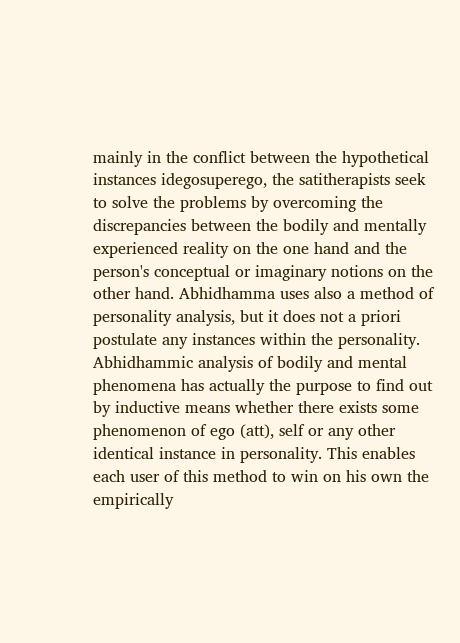mainly in the conflict between the hypothetical instances idegosuperego, the satitherapists seek to solve the problems by overcoming the discrepancies between the bodily and mentally experienced reality on the one hand and the person's conceptual or imaginary notions on the other hand. Abhidhamma uses also a method of personality analysis, but it does not a priori postulate any instances within the personality. Abhidhammic analysis of bodily and mental phenomena has actually the purpose to find out by inductive means whether there exists some phenomenon of ego (att), self or any other identical instance in personality. This enables each user of this method to win on his own the empirically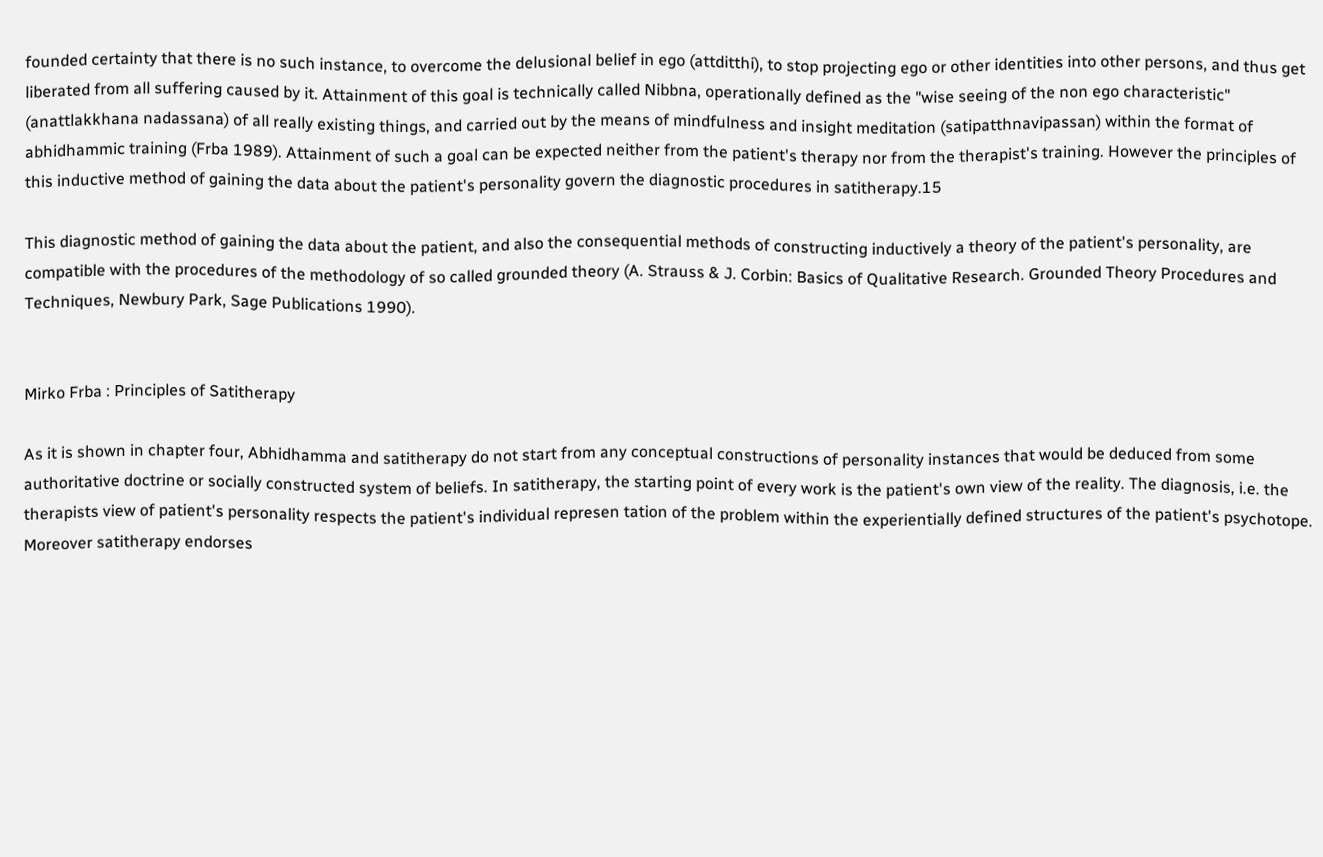founded certainty that there is no such instance, to overcome the delusional belief in ego (attditthi), to stop projecting ego or other identities into other persons, and thus get liberated from all suffering caused by it. Attainment of this goal is technically called Nibbna, operationally defined as the "wise seeing of the non ego characteristic" (anattlakkhana nadassana) of all really existing things, and carried out by the means of mindfulness and insight meditation (satipatthnavipassan) within the format of abhidhammic training (Frba 1989). Attainment of such a goal can be expected neither from the patient's therapy nor from the therapist's training. However the principles of this inductive method of gaining the data about the patient's personality govern the diagnostic procedures in satitherapy.15

This diagnostic method of gaining the data about the patient, and also the consequential methods of constructing inductively a theory of the patient's personality, are compatible with the procedures of the methodology of so called grounded theory (A. Strauss & J. Corbin: Basics of Qualitative Research. Grounded Theory Procedures and Techniques, Newbury Park, Sage Publications 1990).


Mirko Frba : Principles of Satitherapy

As it is shown in chapter four, Abhidhamma and satitherapy do not start from any conceptual constructions of personality instances that would be deduced from some authoritative doctrine or socially constructed system of beliefs. In satitherapy, the starting point of every work is the patient's own view of the reality. The diagnosis, i.e. the therapists view of patient's personality respects the patient's individual represen tation of the problem within the experientially defined structures of the patient's psychotope. Moreover satitherapy endorses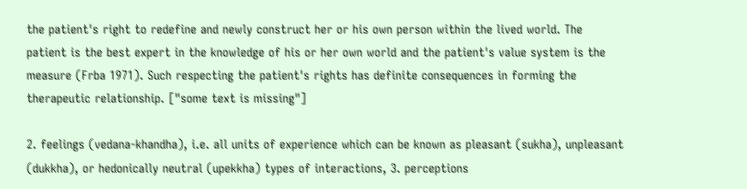the patient's right to redefine and newly construct her or his own person within the lived world. The patient is the best expert in the knowledge of his or her own world and the patient's value system is the measure (Frba 1971). Such respecting the patient's rights has definite consequences in forming the therapeutic relationship. ["some text is missing"]

2. feelings (vedana-khandha), i.e. all units of experience which can be known as pleasant (sukha), unpleasant (dukkha), or hedonically neutral (upekkha) types of interactions, 3. perceptions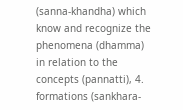(sanna-khandha) which know and recognize the phenomena (dhamma) in relation to the concepts (pannatti), 4. formations (sankhara-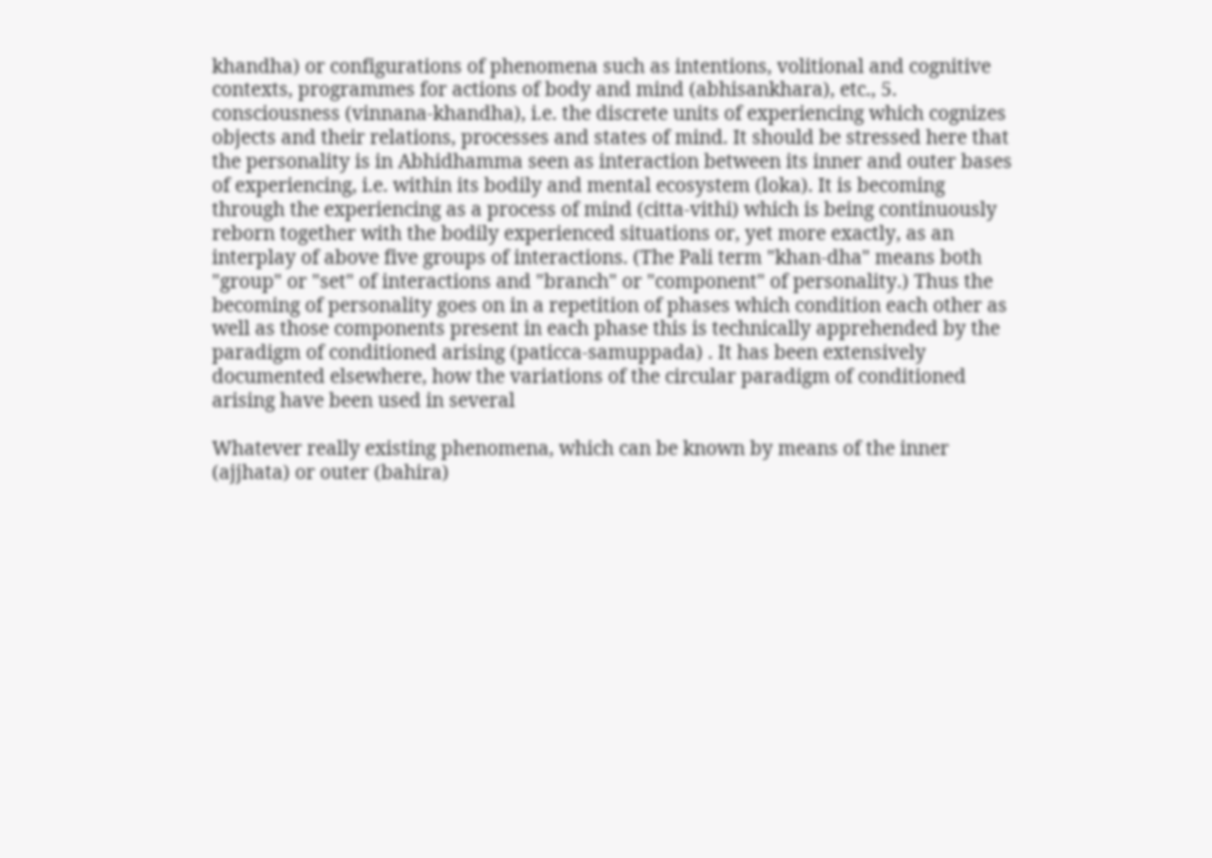khandha) or configurations of phenomena such as intentions, volitional and cognitive contexts, programmes for actions of body and mind (abhisankhara), etc., 5. consciousness (vinnana-khandha), i.e. the discrete units of experiencing which cognizes objects and their relations, processes and states of mind. It should be stressed here that the personality is in Abhidhamma seen as interaction between its inner and outer bases of experiencing, i.e. within its bodily and mental ecosystem (loka). It is becoming through the experiencing as a process of mind (citta-vithi) which is being continuously reborn together with the bodily experienced situations or, yet more exactly, as an interplay of above five groups of interactions. (The Pali term "khan-dha" means both "group" or "set" of interactions and "branch" or "component" of personality.) Thus the becoming of personality goes on in a repetition of phases which condition each other as well as those components present in each phase this is technically apprehended by the paradigm of conditioned arising (paticca-samuppada) . It has been extensively documented elsewhere, how the variations of the circular paradigm of conditioned arising have been used in several

Whatever really existing phenomena, which can be known by means of the inner (ajjhata) or outer (bahira)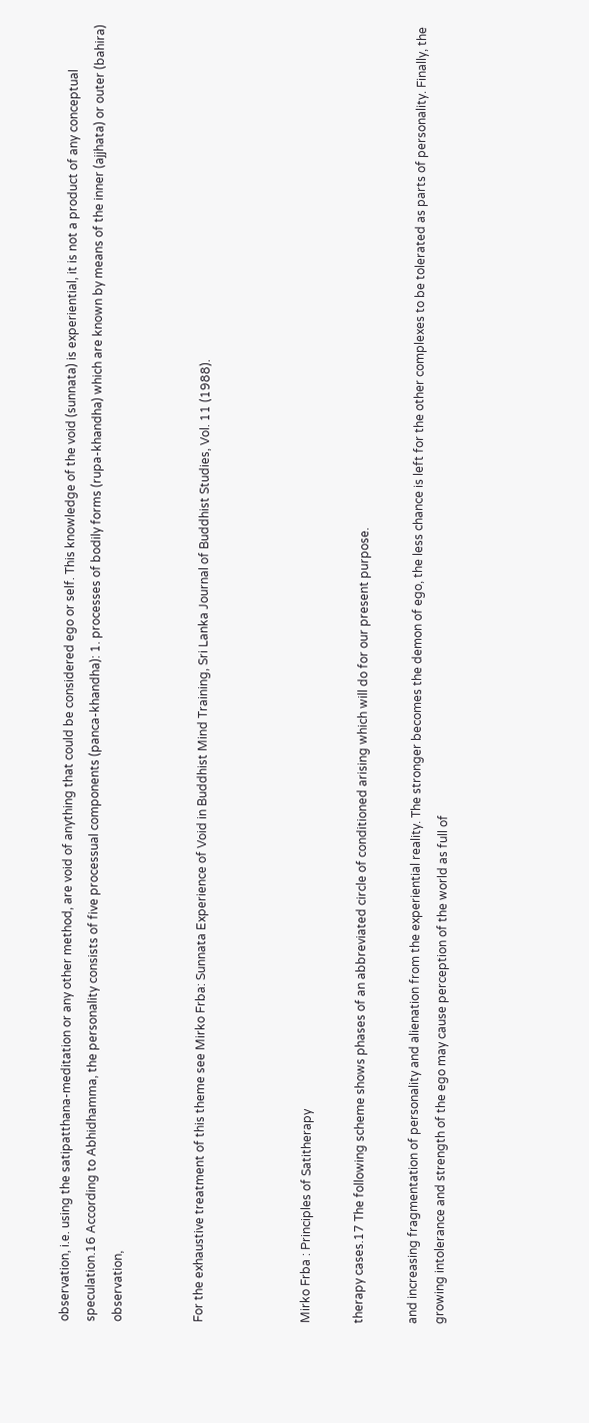observation, i.e. using the satipatthana-meditation or any other method, are void of anything that could be considered ego or self. This knowledge of the void (sunnata) is experiential, it is not a product of any conceptual speculation.16 According to Abhidhamma, the personality consists of five processual components (panca-khandha): 1. processes of bodily forms (rupa-khandha) which are known by means of the inner (ajjhata) or outer (bahira) observation,


For the exhaustive treatment of this theme see Mirko Frba: Sunnata Experience of Void in Buddhist Mind Training, Sri Lanka Journal of Buddhist Studies, Vol. 11 (1988).



Mirko Frba : Principles of Satitherapy

therapy cases.17 The following scheme shows phases of an abbreviated circle of conditioned arising which will do for our present purpose.

and increasing fragmentation of personality and alienation from the experiential reality. The stronger becomes the demon of ego, the less chance is left for the other complexes to be tolerated as parts of personality. Finally, the growing intolerance and strength of the ego may cause perception of the world as full of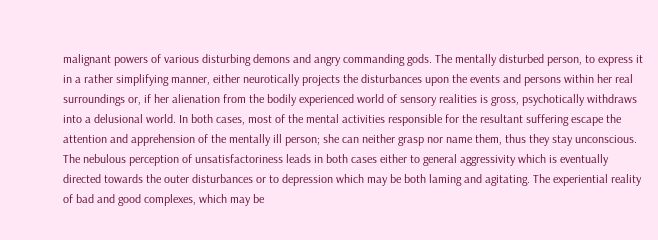malignant powers of various disturbing demons and angry commanding gods. The mentally disturbed person, to express it in a rather simplifying manner, either neurotically projects the disturbances upon the events and persons within her real surroundings or, if her alienation from the bodily experienced world of sensory realities is gross, psychotically withdraws into a delusional world. In both cases, most of the mental activities responsible for the resultant suffering escape the attention and apprehension of the mentally ill person; she can neither grasp nor name them, thus they stay unconscious. The nebulous perception of unsatisfactoriness leads in both cases either to general aggressivity which is eventually directed towards the outer disturbances or to depression which may be both laming and agitating. The experiential reality of bad and good complexes, which may be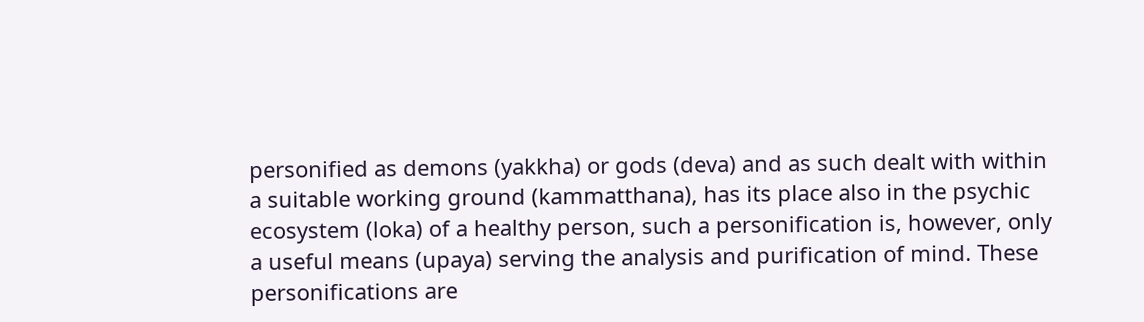personified as demons (yakkha) or gods (deva) and as such dealt with within a suitable working ground (kammatthana), has its place also in the psychic ecosystem (loka) of a healthy person, such a personification is, however, only a useful means (upaya) serving the analysis and purification of mind. These personifications are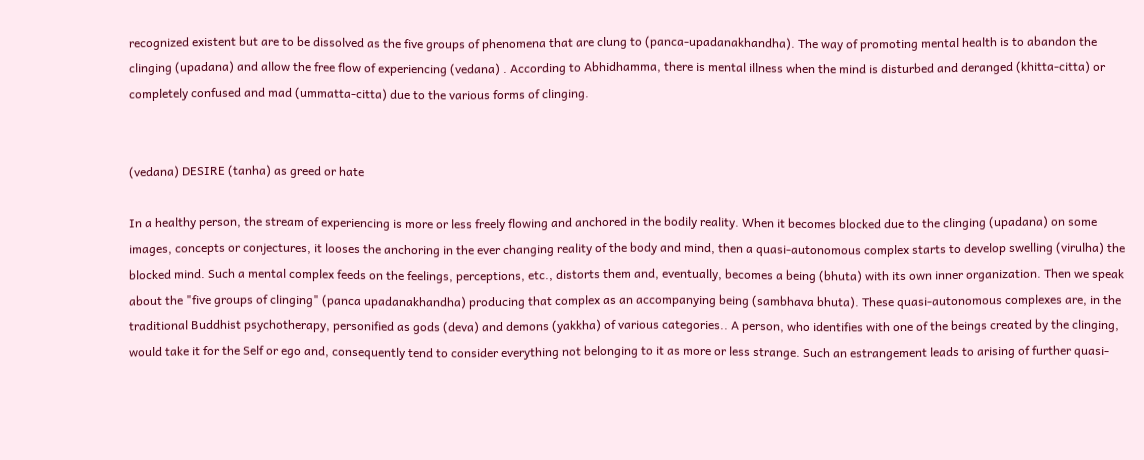recognized existent but are to be dissolved as the five groups of phenomena that are clung to (panca-upadanakhandha). The way of promoting mental health is to abandon the clinging (upadana) and allow the free flow of experiencing (vedana) . According to Abhidhamma, there is mental illness when the mind is disturbed and deranged (khitta-citta) or completely confused and mad (ummatta-citta) due to the various forms of clinging.


(vedana) DESIRE (tanha) as greed or hate

In a healthy person, the stream of experiencing is more or less freely flowing and anchored in the bodily reality. When it becomes blocked due to the clinging (upadana) on some images, concepts or conjectures, it looses the anchoring in the ever changing reality of the body and mind, then a quasi-autonomous complex starts to develop swelling (virulha) the blocked mind. Such a mental complex feeds on the feelings, perceptions, etc., distorts them and, eventually, becomes a being (bhuta) with its own inner organization. Then we speak about the "five groups of clinging" (panca upadanakhandha) producing that complex as an accompanying being (sambhava bhuta). These quasi-autonomous complexes are, in the traditional Buddhist psychotherapy, personified as gods (deva) and demons (yakkha) of various categories.. A person, who identifies with one of the beings created by the clinging, would take it for the Self or ego and, consequently tend to consider everything not belonging to it as more or less strange. Such an estrangement leads to arising of further quasi-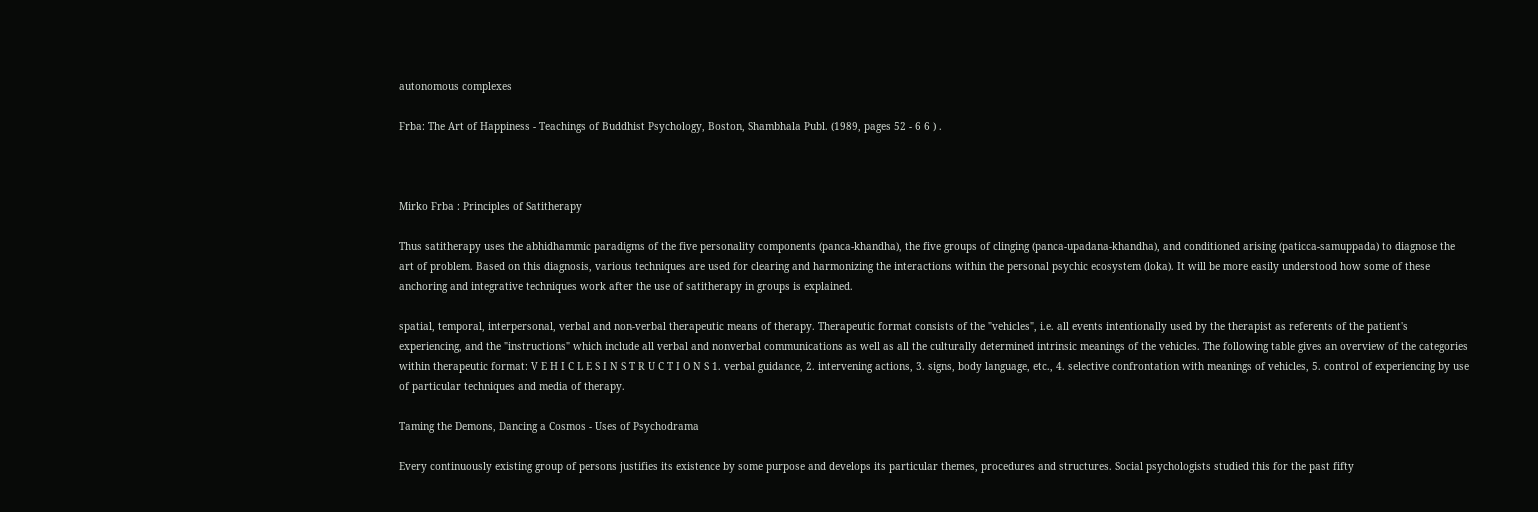autonomous complexes

Frba: The Art of Happiness - Teachings of Buddhist Psychology, Boston, Shambhala Publ. (1989, pages 52 - 6 6 ) .



Mirko Frba : Principles of Satitherapy

Thus satitherapy uses the abhidhammic paradigms of the five personality components (panca-khandha), the five groups of clinging (panca-upadana-khandha), and conditioned arising (paticca-samuppada) to diagnose the art of problem. Based on this diagnosis, various techniques are used for clearing and harmonizing the interactions within the personal psychic ecosystem (loka). It will be more easily understood how some of these anchoring and integrative techniques work after the use of satitherapy in groups is explained.

spatial, temporal, interpersonal, verbal and non-verbal therapeutic means of therapy. Therapeutic format consists of the "vehicles", i.e. all events intentionally used by the therapist as referents of the patient's experiencing, and the "instructions" which include all verbal and nonverbal communications as well as all the culturally determined intrinsic meanings of the vehicles. The following table gives an overview of the categories within therapeutic format: V E H I C L E S I N S T R U C T I O N S 1. verbal guidance, 2. intervening actions, 3. signs, body language, etc., 4. selective confrontation with meanings of vehicles, 5. control of experiencing by use of particular techniques and media of therapy.

Taming the Demons, Dancing a Cosmos - Uses of Psychodrama

Every continuously existing group of persons justifies its existence by some purpose and develops its particular themes, procedures and structures. Social psychologists studied this for the past fifty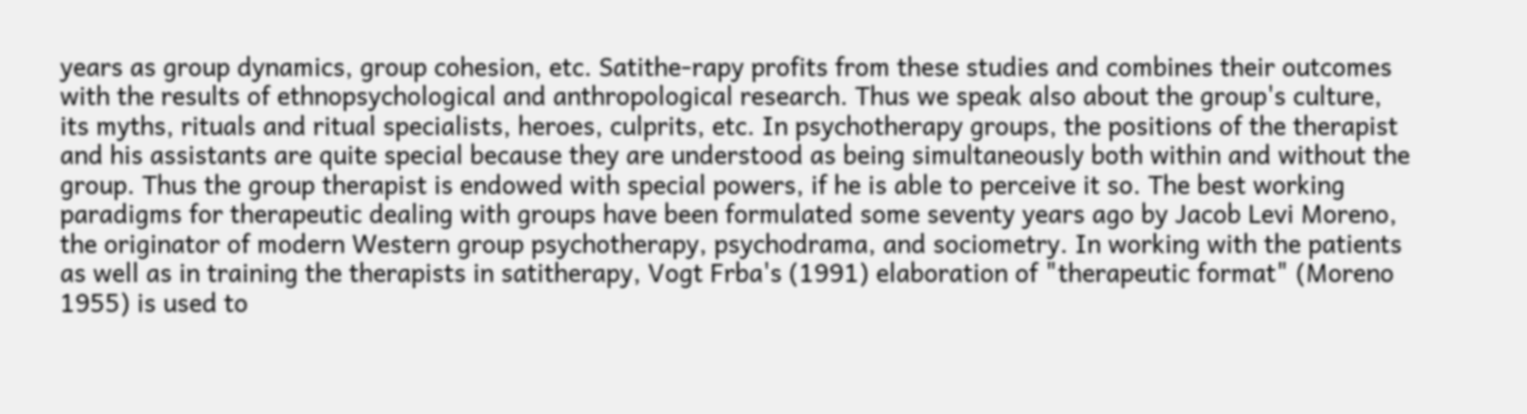years as group dynamics, group cohesion, etc. Satithe-rapy profits from these studies and combines their outcomes with the results of ethnopsychological and anthropological research. Thus we speak also about the group's culture, its myths, rituals and ritual specialists, heroes, culprits, etc. In psychotherapy groups, the positions of the therapist and his assistants are quite special because they are understood as being simultaneously both within and without the group. Thus the group therapist is endowed with special powers, if he is able to perceive it so. The best working paradigms for therapeutic dealing with groups have been formulated some seventy years ago by Jacob Levi Moreno, the originator of modern Western group psychotherapy, psychodrama, and sociometry. In working with the patients as well as in training the therapists in satitherapy, Vogt Frba's (1991) elaboration of "therapeutic format" (Moreno 1955) is used to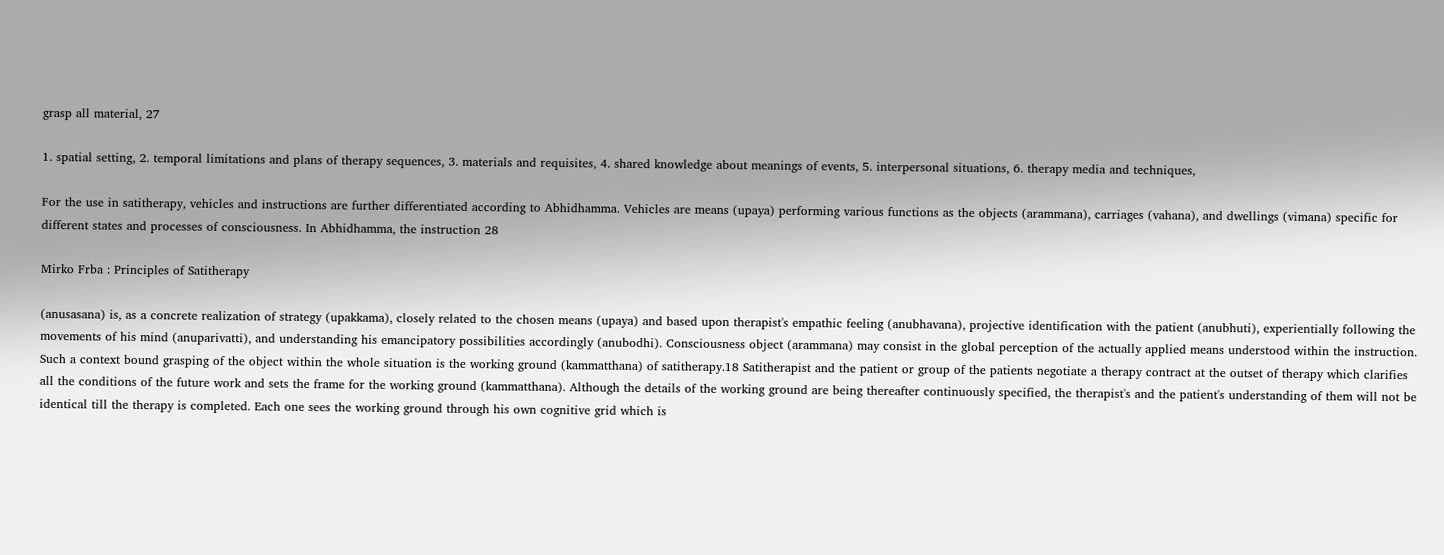grasp all material, 27

1. spatial setting, 2. temporal limitations and plans of therapy sequences, 3. materials and requisites, 4. shared knowledge about meanings of events, 5. interpersonal situations, 6. therapy media and techniques,

For the use in satitherapy, vehicles and instructions are further differentiated according to Abhidhamma. Vehicles are means (upaya) performing various functions as the objects (arammana), carriages (vahana), and dwellings (vimana) specific for different states and processes of consciousness. In Abhidhamma, the instruction 28

Mirko Frba : Principles of Satitherapy

(anusasana) is, as a concrete realization of strategy (upakkama), closely related to the chosen means (upaya) and based upon therapist's empathic feeling (anubhavana), projective identification with the patient (anubhuti), experientially following the movements of his mind (anuparivatti), and understanding his emancipatory possibilities accordingly (anubodhi). Consciousness object (arammana) may consist in the global perception of the actually applied means understood within the instruction. Such a context bound grasping of the object within the whole situation is the working ground (kammatthana) of satitherapy.18 Satitherapist and the patient or group of the patients negotiate a therapy contract at the outset of therapy which clarifies all the conditions of the future work and sets the frame for the working ground (kammatthana). Although the details of the working ground are being thereafter continuously specified, the therapist's and the patient's understanding of them will not be identical till the therapy is completed. Each one sees the working ground through his own cognitive grid which is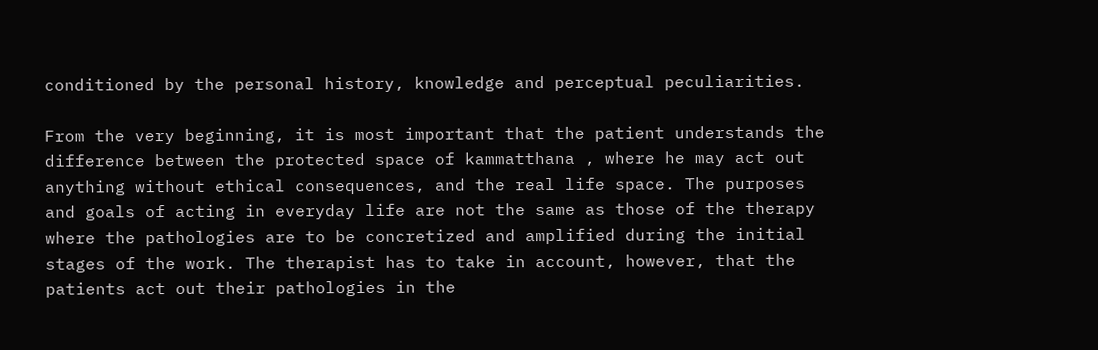conditioned by the personal history, knowledge and perceptual peculiarities.

From the very beginning, it is most important that the patient understands the difference between the protected space of kammatthana , where he may act out anything without ethical consequences, and the real life space. The purposes and goals of acting in everyday life are not the same as those of the therapy where the pathologies are to be concretized and amplified during the initial stages of the work. The therapist has to take in account, however, that the patients act out their pathologies in the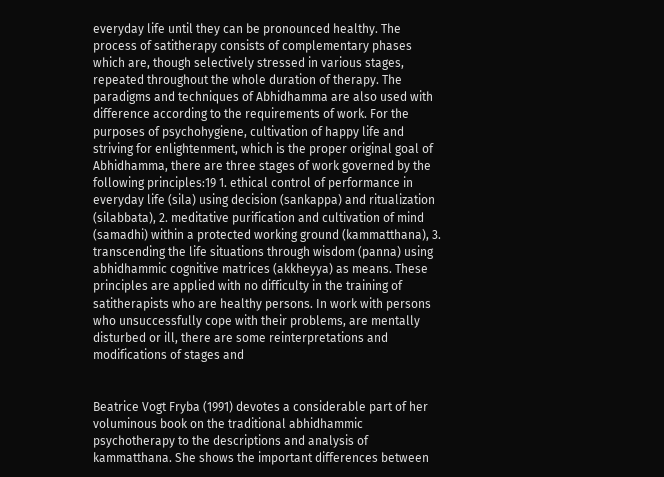everyday life until they can be pronounced healthy. The process of satitherapy consists of complementary phases which are, though selectively stressed in various stages, repeated throughout the whole duration of therapy. The paradigms and techniques of Abhidhamma are also used with difference according to the requirements of work. For the purposes of psychohygiene, cultivation of happy life and striving for enlightenment, which is the proper original goal of Abhidhamma, there are three stages of work governed by the following principles:19 1. ethical control of performance in everyday life (sila) using decision (sankappa) and ritualization (silabbata), 2. meditative purification and cultivation of mind (samadhi) within a protected working ground (kammatthana), 3. transcending the life situations through wisdom (panna) using abhidhammic cognitive matrices (akkheyya) as means. These principles are applied with no difficulty in the training of satitherapists who are healthy persons. In work with persons who unsuccessfully cope with their problems, are mentally disturbed or ill, there are some reinterpretations and modifications of stages and


Beatrice Vogt Fryba (1991) devotes a considerable part of her voluminous book on the traditional abhidhammic psychotherapy to the descriptions and analysis of kammatthana. She shows the important differences between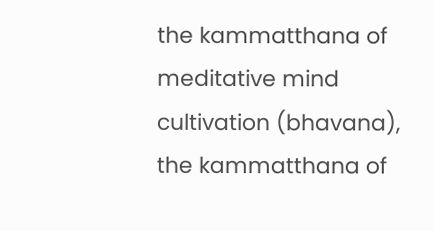the kammatthana of meditative mind cultivation (bhavana), the kammatthana of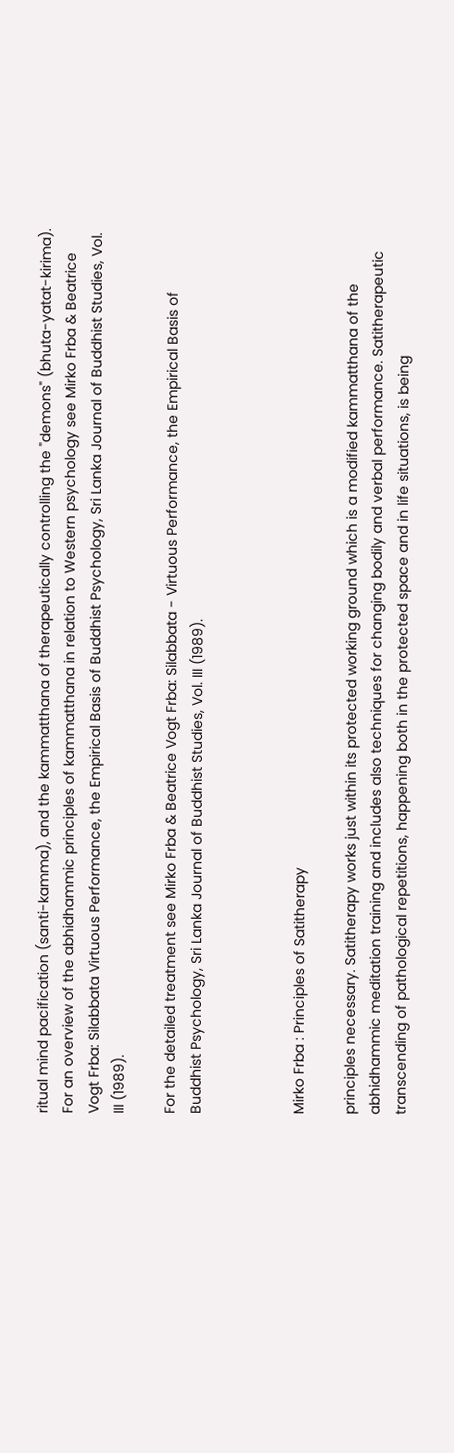ritual mind pacification (santi-kamma), and the kammatthana of therapeutically controlling the "demons" (bhuta-yatat-kirima). For an overview of the abhidhammic principles of kammatthana in relation to Western psychology see Mirko Frba & Beatrice Vogt Frba: Silabbata Virtuous Performance, the Empirical Basis of Buddhist Psychology, Sri Lanka Journal of Buddhist Studies, Vol. III (1989).

For the detailed treatment see Mirko Frba & Beatrice Vogt Frba: Silabbata - Virtuous Performance, the Empirical Basis of Buddhist Psychology, Sri Lanka Journal of Buddhist Studies, Vol. III (1989).



Mirko Frba : Principles of Satitherapy

principles necessary. Satitherapy works just within its protected working ground which is a modified kammatthana of the abhidhammic meditation training and includes also techniques for changing bodily and verbal performance. Satitherapeutic transcending of pathological repetitions, happening both in the protected space and in life situations, is being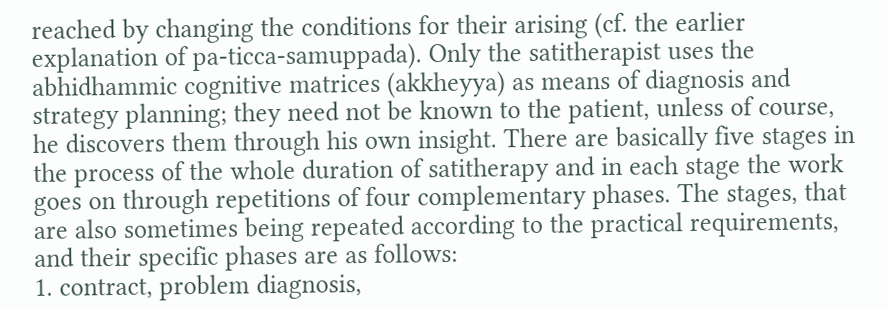reached by changing the conditions for their arising (cf. the earlier explanation of pa-ticca-samuppada). Only the satitherapist uses the abhidhammic cognitive matrices (akkheyya) as means of diagnosis and strategy planning; they need not be known to the patient, unless of course, he discovers them through his own insight. There are basically five stages in the process of the whole duration of satitherapy and in each stage the work goes on through repetitions of four complementary phases. The stages, that are also sometimes being repeated according to the practical requirements, and their specific phases are as follows:
1. contract, problem diagnosis,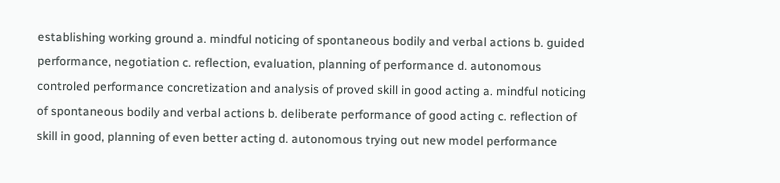establishing working ground a. mindful noticing of spontaneous bodily and verbal actions b. guided performance, negotiation c. reflection, evaluation, planning of performance d. autonomous controled performance concretization and analysis of proved skill in good acting a. mindful noticing of spontaneous bodily and verbal actions b. deliberate performance of good acting c. reflection of skill in good, planning of even better acting d. autonomous trying out new model performance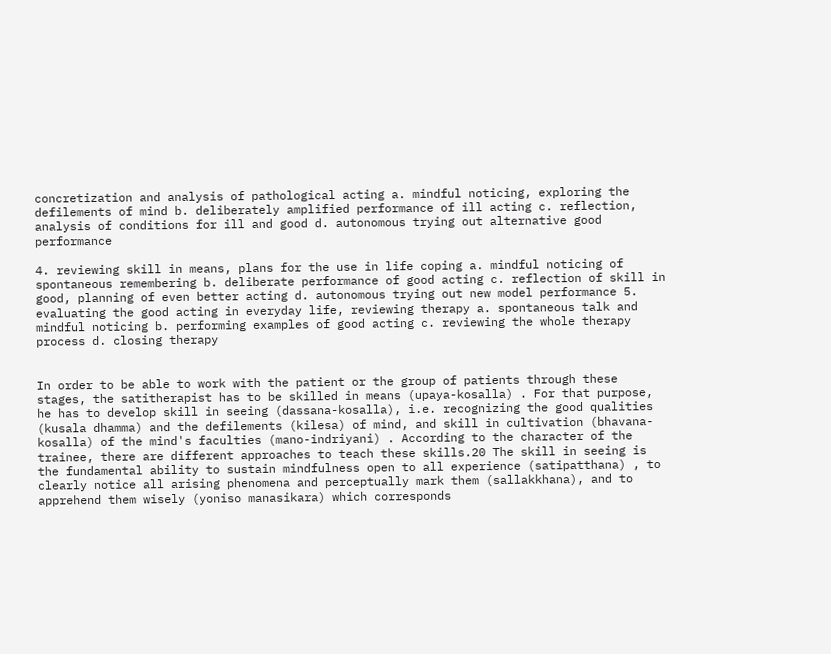concretization and analysis of pathological acting a. mindful noticing, exploring the defilements of mind b. deliberately amplified performance of ill acting c. reflection, analysis of conditions for ill and good d. autonomous trying out alternative good performance

4. reviewing skill in means, plans for the use in life coping a. mindful noticing of spontaneous remembering b. deliberate performance of good acting c. reflection of skill in good, planning of even better acting d. autonomous trying out new model performance 5. evaluating the good acting in everyday life, reviewing therapy a. spontaneous talk and mindful noticing b. performing examples of good acting c. reviewing the whole therapy process d. closing therapy


In order to be able to work with the patient or the group of patients through these stages, the satitherapist has to be skilled in means (upaya-kosalla) . For that purpose, he has to develop skill in seeing (dassana-kosalla), i.e. recognizing the good qualities (kusala dhamma) and the defilements (kilesa) of mind, and skill in cultivation (bhavana-kosalla) of the mind's faculties (mano-indriyani) . According to the character of the trainee, there are different approaches to teach these skills.20 The skill in seeing is the fundamental ability to sustain mindfulness open to all experience (satipatthana) , to clearly notice all arising phenomena and perceptually mark them (sallakkhana), and to apprehend them wisely (yoniso manasikara) which corresponds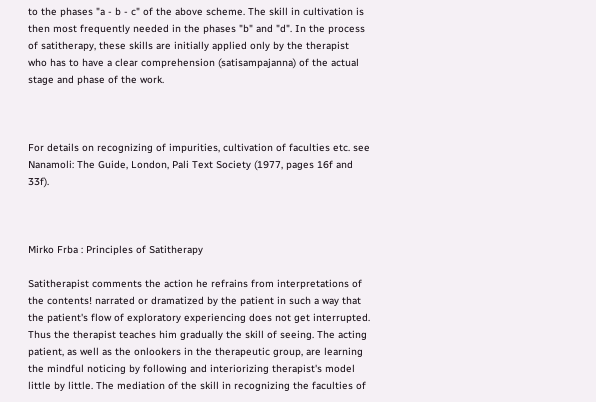to the phases "a - b - c" of the above scheme. The skill in cultivation is then most frequently needed in the phases "b" and "d". In the process of satitherapy, these skills are initially applied only by the therapist who has to have a clear comprehension (satisampajanna) of the actual stage and phase of the work.



For details on recognizing of impurities, cultivation of faculties etc. see Nanamoli: The Guide, London, Pali Text Society (1977, pages 16f and 33f).



Mirko Frba : Principles of Satitherapy

Satitherapist comments the action he refrains from interpretations of the contents! narrated or dramatized by the patient in such a way that the patient's flow of exploratory experiencing does not get interrupted. Thus the therapist teaches him gradually the skill of seeing. The acting patient, as well as the onlookers in the therapeutic group, are learning the mindful noticing by following and interiorizing therapist's model little by little. The mediation of the skill in recognizing the faculties of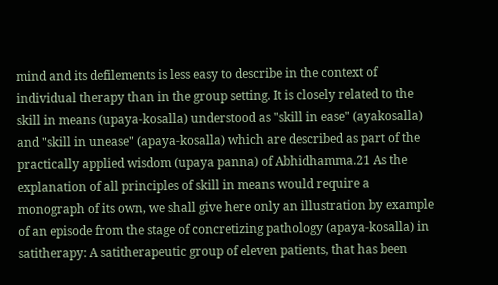mind and its defilements is less easy to describe in the context of individual therapy than in the group setting. It is closely related to the skill in means (upaya-kosalla) understood as "skill in ease" (ayakosalla) and "skill in unease" (apaya-kosalla) which are described as part of the practically applied wisdom (upaya panna) of Abhidhamma.21 As the explanation of all principles of skill in means would require a monograph of its own, we shall give here only an illustration by example of an episode from the stage of concretizing pathology (apaya-kosalla) in satitherapy: A satitherapeutic group of eleven patients, that has been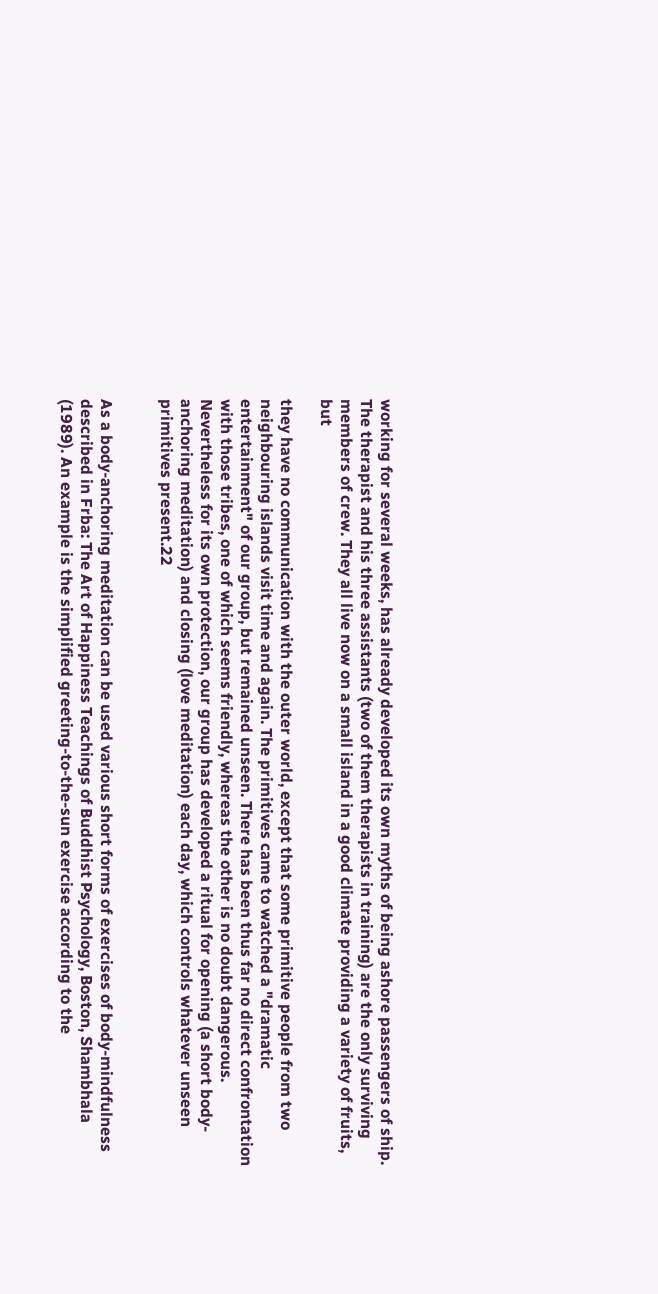working for several weeks, has already developed its own myths of being ashore passengers of ship. The therapist and his three assistants (two of them therapists in training) are the only surviving members of crew. They all live now on a small island in a good climate providing a variety of fruits, but

they have no communication with the outer world, except that some primitive people from two neighbouring islands visit time and again. The primitives came to watched a "dramatic entertainment" of our group, but remained unseen. There has been thus far no direct confrontation with those tribes, one of which seems friendly, whereas the other is no doubt dangerous. Nevertheless for its own protection, our group has developed a ritual for opening (a short body-anchoring meditation) and closing (love meditation) each day, which controls whatever unseen primitives present.22


As a body-anchoring meditation can be used various short forms of exercises of body-mindfulness described in Frba: The Art of Happiness Teachings of Buddhist Psychology, Boston, Shambhala (1989). An example is the simplified greeting-to-the-sun exercise according to the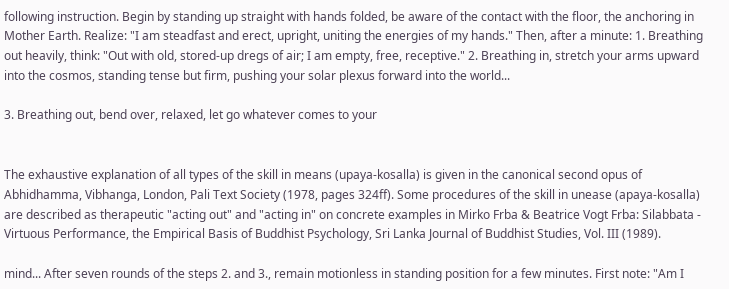following instruction. Begin by standing up straight with hands folded, be aware of the contact with the floor, the anchoring in Mother Earth. Realize: "I am steadfast and erect, upright, uniting the energies of my hands." Then, after a minute: 1. Breathing out heavily, think: "Out with old, stored-up dregs of air; I am empty, free, receptive." 2. Breathing in, stretch your arms upward into the cosmos, standing tense but firm, pushing your solar plexus forward into the world...

3. Breathing out, bend over, relaxed, let go whatever comes to your


The exhaustive explanation of all types of the skill in means (upaya-kosalla) is given in the canonical second opus of Abhidhamma, Vibhanga, London, Pali Text Society (1978, pages 324ff). Some procedures of the skill in unease (apaya-kosalla) are described as therapeutic "acting out" and "acting in" on concrete examples in Mirko Frba & Beatrice Vogt Frba: Silabbata - Virtuous Performance, the Empirical Basis of Buddhist Psychology, Sri Lanka Journal of Buddhist Studies, Vol. III (1989).

mind... After seven rounds of the steps 2. and 3., remain motionless in standing position for a few minutes. First note: "Am I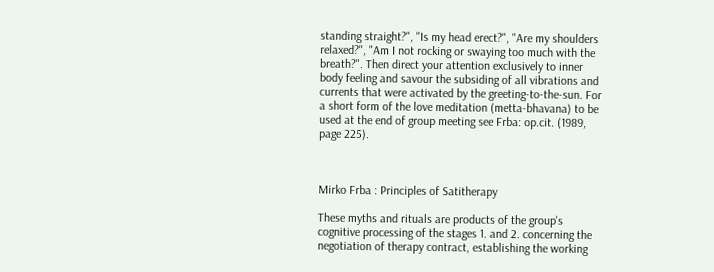standing straight?", "Is my head erect?", "Are my shoulders relaxed?", "Am I not rocking or swaying too much with the breath?". Then direct your attention exclusively to inner body feeling and savour the subsiding of all vibrations and currents that were activated by the greeting-to-the-sun. For a short form of the love meditation (metta-bhavana) to be used at the end of group meeting see Frba: op.cit. (1989, page 225).



Mirko Frba : Principles of Satitherapy

These myths and rituals are products of the group's cognitive processing of the stages 1. and 2. concerning the negotiation of therapy contract, establishing the working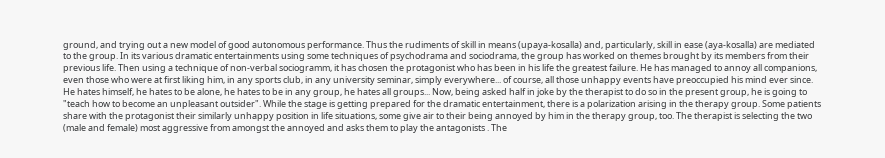ground, and trying out a new model of good autonomous performance. Thus the rudiments of skill in means (upaya-kosalla) and, particularly, skill in ease (aya-kosalla) are mediated to the group. In its various dramatic entertainments using some techniques of psychodrama and sociodrama, the group has worked on themes brought by its members from their previous life. Then using a technique of non-verbal sociogramm, it has chosen the protagonist who has been in his life the greatest failure. He has managed to annoy all companions, even those who were at first liking him, in any sports club, in any university seminar, simply everywhere... of course, all those unhappy events have preoccupied his mind ever since. He hates himself, he hates to be alone, he hates to be in any group, he hates all groups... Now, being asked half in joke by the therapist to do so in the present group, he is going to "teach how to become an unpleasant outsider". While the stage is getting prepared for the dramatic entertainment, there is a polarization arising in the therapy group. Some patients share with the protagonist their similarly unhappy position in life situations, some give air to their being annoyed by him in the therapy group, too. The therapist is selecting the two (male and female) most aggressive from amongst the annoyed and asks them to play the antagonists . The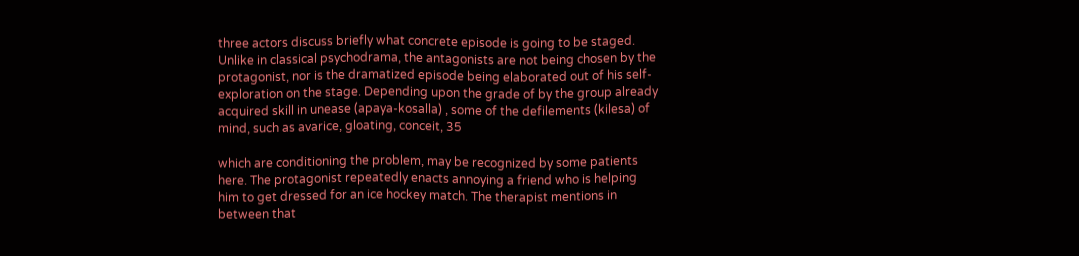three actors discuss briefly what concrete episode is going to be staged. Unlike in classical psychodrama, the antagonists are not being chosen by the protagonist, nor is the dramatized episode being elaborated out of his self-exploration on the stage. Depending upon the grade of by the group already acquired skill in unease (apaya-kosalla) , some of the defilements (kilesa) of mind, such as avarice, gloating, conceit, 35

which are conditioning the problem, may be recognized by some patients here. The protagonist repeatedly enacts annoying a friend who is helping him to get dressed for an ice hockey match. The therapist mentions in between that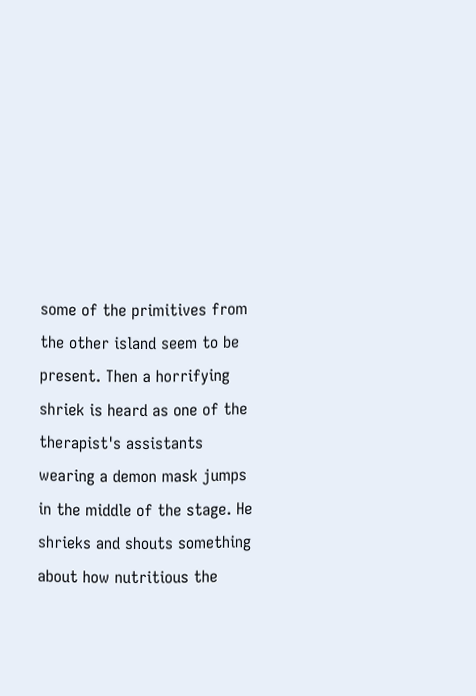some of the primitives from the other island seem to be present. Then a horrifying shriek is heard as one of the therapist's assistants wearing a demon mask jumps in the middle of the stage. He shrieks and shouts something about how nutritious the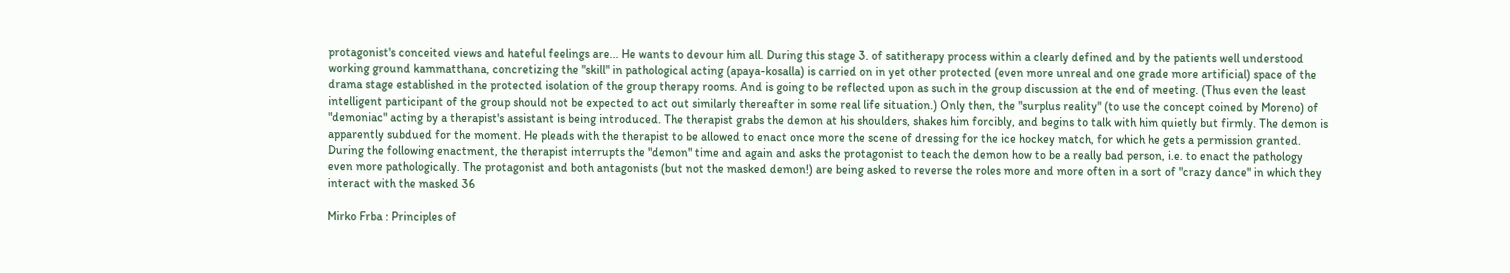protagonist's conceited views and hateful feelings are... He wants to devour him all. During this stage 3. of satitherapy process within a clearly defined and by the patients well understood working ground kammatthana, concretizing the "skill" in pathological acting (apaya-kosalla) is carried on in yet other protected (even more unreal and one grade more artificial) space of the drama stage established in the protected isolation of the group therapy rooms. And is going to be reflected upon as such in the group discussion at the end of meeting. (Thus even the least intelligent participant of the group should not be expected to act out similarly thereafter in some real life situation.) Only then, the "surplus reality" (to use the concept coined by Moreno) of "demoniac" acting by a therapist's assistant is being introduced. The therapist grabs the demon at his shoulders, shakes him forcibly, and begins to talk with him quietly but firmly. The demon is apparently subdued for the moment. He pleads with the therapist to be allowed to enact once more the scene of dressing for the ice hockey match, for which he gets a permission granted. During the following enactment, the therapist interrupts the "demon" time and again and asks the protagonist to teach the demon how to be a really bad person, i.e. to enact the pathology even more pathologically. The protagonist and both antagonists (but not the masked demon!) are being asked to reverse the roles more and more often in a sort of "crazy dance" in which they interact with the masked 36

Mirko Frba : Principles of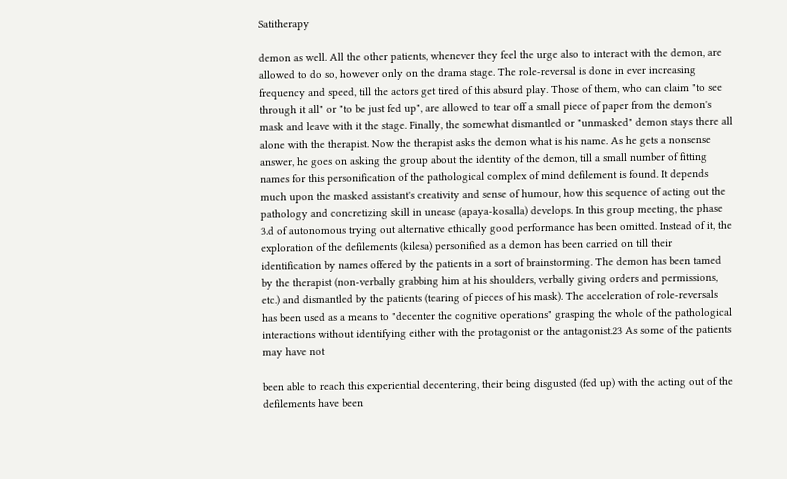Satitherapy

demon as well. All the other patients, whenever they feel the urge also to interact with the demon, are allowed to do so, however only on the drama stage. The role-reversal is done in ever increasing frequency and speed, till the actors get tired of this absurd play. Those of them, who can claim "to see through it all" or "to be just fed up", are allowed to tear off a small piece of paper from the demon's mask and leave with it the stage. Finally, the somewhat dismantled or "unmasked" demon stays there all alone with the therapist. Now the therapist asks the demon what is his name. As he gets a nonsense answer, he goes on asking the group about the identity of the demon, till a small number of fitting names for this personification of the pathological complex of mind defilement is found. It depends much upon the masked assistant's creativity and sense of humour, how this sequence of acting out the pathology and concretizing skill in unease (apaya-kosalla) develops. In this group meeting, the phase 3.d of autonomous trying out alternative ethically good performance has been omitted. Instead of it, the exploration of the defilements (kilesa) personified as a demon has been carried on till their identification by names offered by the patients in a sort of brainstorming. The demon has been tamed by the therapist (non-verbally grabbing him at his shoulders, verbally giving orders and permissions, etc.) and dismantled by the patients (tearing of pieces of his mask). The acceleration of role-reversals has been used as a means to "decenter the cognitive operations" grasping the whole of the pathological interactions without identifying either with the protagonist or the antagonist.23 As some of the patients may have not

been able to reach this experiential decentering, their being disgusted (fed up) with the acting out of the defilements have been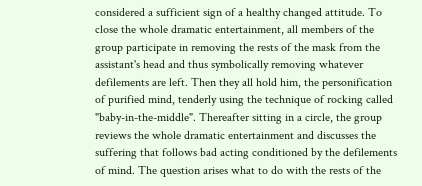considered a sufficient sign of a healthy changed attitude. To close the whole dramatic entertainment, all members of the group participate in removing the rests of the mask from the assistant's head and thus symbolically removing whatever defilements are left. Then they all hold him, the personification of purified mind, tenderly using the technique of rocking called "baby-in-the-middle". Thereafter sitting in a circle, the group reviews the whole dramatic entertainment and discusses the suffering that follows bad acting conditioned by the defilements of mind. The question arises what to do with the rests of the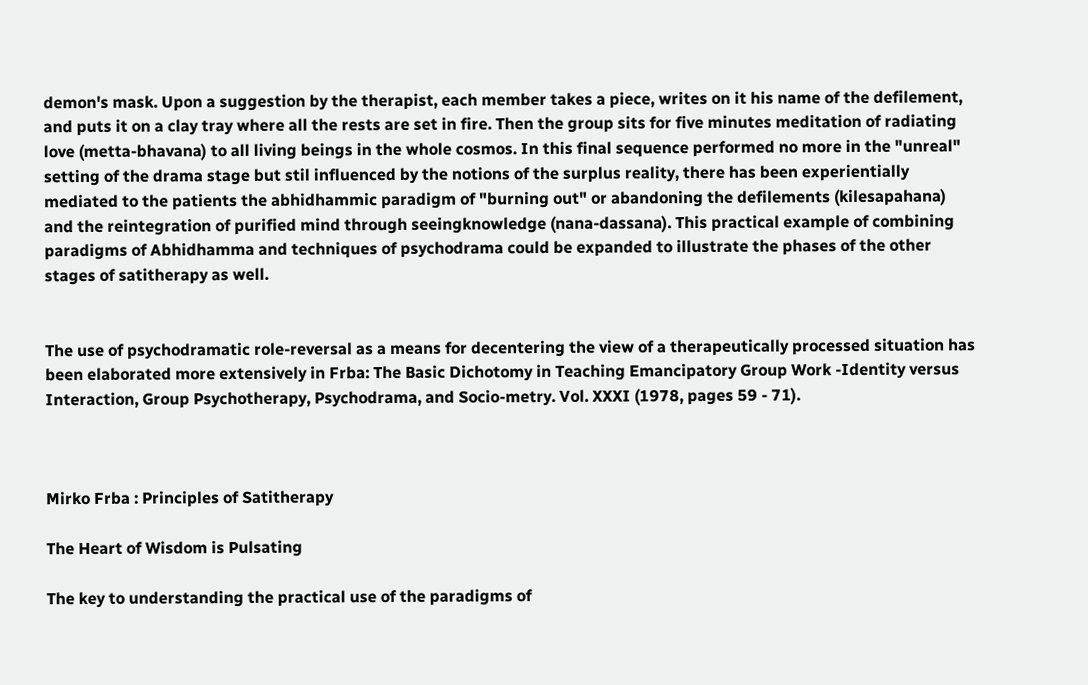demon's mask. Upon a suggestion by the therapist, each member takes a piece, writes on it his name of the defilement, and puts it on a clay tray where all the rests are set in fire. Then the group sits for five minutes meditation of radiating love (metta-bhavana) to all living beings in the whole cosmos. In this final sequence performed no more in the "unreal" setting of the drama stage but stil influenced by the notions of the surplus reality, there has been experientially mediated to the patients the abhidhammic paradigm of "burning out" or abandoning the defilements (kilesapahana) and the reintegration of purified mind through seeingknowledge (nana-dassana). This practical example of combining paradigms of Abhidhamma and techniques of psychodrama could be expanded to illustrate the phases of the other stages of satitherapy as well.


The use of psychodramatic role-reversal as a means for decentering the view of a therapeutically processed situation has been elaborated more extensively in Frba: The Basic Dichotomy in Teaching Emancipatory Group Work -Identity versus Interaction, Group Psychotherapy, Psychodrama, and Socio-metry. Vol. XXXI (1978, pages 59 - 71).



Mirko Frba : Principles of Satitherapy

The Heart of Wisdom is Pulsating

The key to understanding the practical use of the paradigms of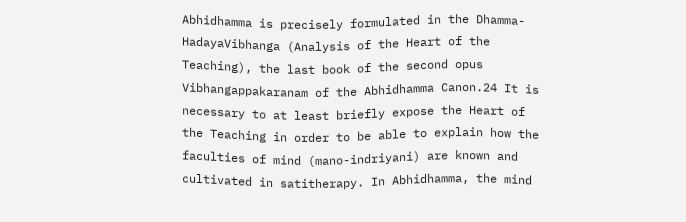Abhidhamma is precisely formulated in the Dhamma-HadayaVibhanga (Analysis of the Heart of the Teaching), the last book of the second opus Vibhangappakaranam of the Abhidhamma Canon.24 It is necessary to at least briefly expose the Heart of the Teaching in order to be able to explain how the faculties of mind (mano-indriyani) are known and cultivated in satitherapy. In Abhidhamma, the mind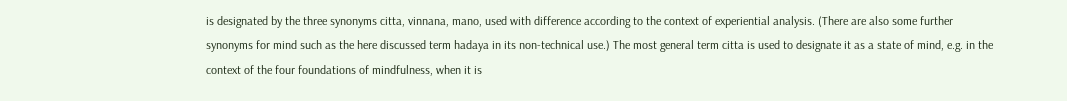is designated by the three synonyms citta, vinnana, mano, used with difference according to the context of experiential analysis. (There are also some further synonyms for mind such as the here discussed term hadaya in its non-technical use.) The most general term citta is used to designate it as a state of mind, e.g. in the context of the four foundations of mindfulness, when it is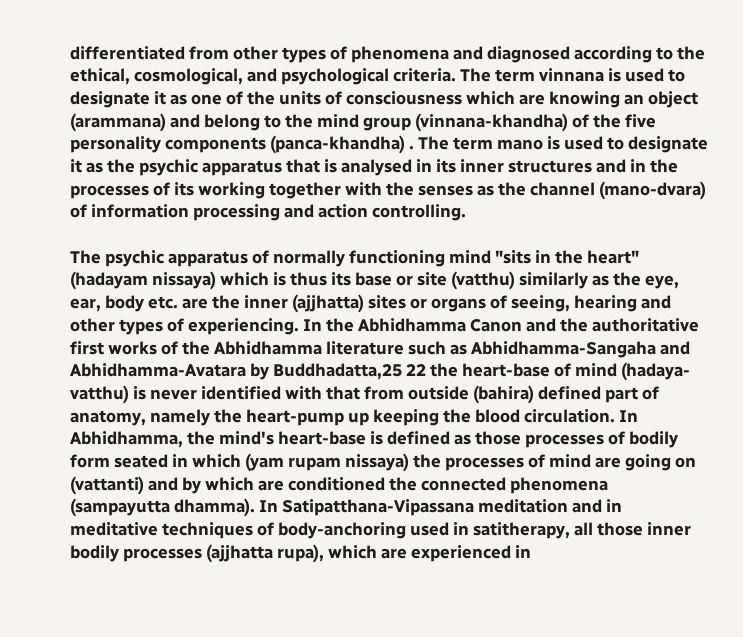differentiated from other types of phenomena and diagnosed according to the ethical, cosmological, and psychological criteria. The term vinnana is used to designate it as one of the units of consciousness which are knowing an object (arammana) and belong to the mind group (vinnana-khandha) of the five personality components (panca-khandha) . The term mano is used to designate it as the psychic apparatus that is analysed in its inner structures and in the processes of its working together with the senses as the channel (mano-dvara) of information processing and action controlling.

The psychic apparatus of normally functioning mind "sits in the heart" (hadayam nissaya) which is thus its base or site (vatthu) similarly as the eye, ear, body etc. are the inner (ajjhatta) sites or organs of seeing, hearing and other types of experiencing. In the Abhidhamma Canon and the authoritative first works of the Abhidhamma literature such as Abhidhamma-Sangaha and Abhidhamma-Avatara by Buddhadatta,25 22 the heart-base of mind (hadaya-vatthu) is never identified with that from outside (bahira) defined part of anatomy, namely the heart-pump up keeping the blood circulation. In Abhidhamma, the mind's heart-base is defined as those processes of bodily form seated in which (yam rupam nissaya) the processes of mind are going on (vattanti) and by which are conditioned the connected phenomena (sampayutta dhamma). In Satipatthana-Vipassana meditation and in meditative techniques of body-anchoring used in satitherapy, all those inner bodily processes (ajjhatta rupa), which are experienced in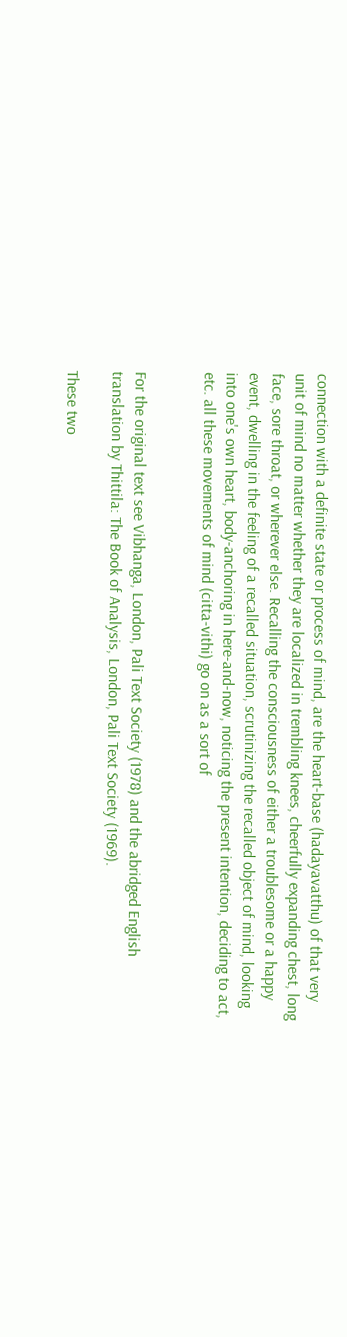connection with a definite state or process of mind, are the heart-base (hadayavatthu) of that very unit of mind no matter whether they are localized in trembling knees, cheerfully expanding chest, long face, sore throat, or wherever else. Recalling the consciousness of either a troublesome or a happy event, dwelling in the feeling of a recalled situation, scrutinizing the recalled object of mind, looking into one's own heart, body-anchoring in here-and-now, noticing the present intention, deciding to act, etc. all these movements of mind (citta-vithi) go on as a sort of


For the original text see Vibhanga, London, Pali Text Society (1978) and the abridged English translation by Thittila: The Book of Analysis, London, Pali Text Society (1969).

These two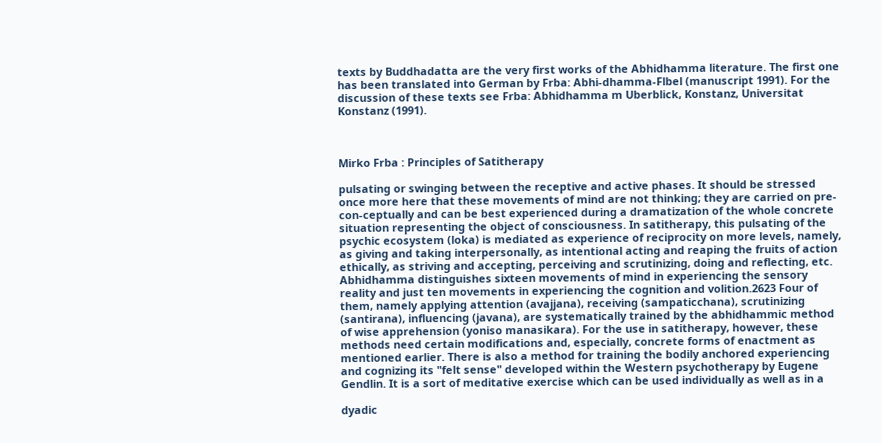texts by Buddhadatta are the very first works of the Abhidhamma literature. The first one has been translated into German by Frba: Abhi-dhamma-Flbel (manuscript 1991). For the discussion of these texts see Frba: Abhidhamma m Uberblick, Konstanz, Universitat Konstanz (1991).



Mirko Frba : Principles of Satitherapy

pulsating or swinging between the receptive and active phases. It should be stressed once more here that these movements of mind are not thinking; they are carried on pre-con-ceptually and can be best experienced during a dramatization of the whole concrete situation representing the object of consciousness. In satitherapy, this pulsating of the psychic ecosystem (loka) is mediated as experience of reciprocity on more levels, namely, as giving and taking interpersonally, as intentional acting and reaping the fruits of action ethically, as striving and accepting, perceiving and scrutinizing, doing and reflecting, etc. Abhidhamma distinguishes sixteen movements of mind in experiencing the sensory reality and just ten movements in experiencing the cognition and volition.2623 Four of them, namely applying attention (avajjana), receiving (sampaticchana), scrutinizing (santirana), influencing (javana), are systematically trained by the abhidhammic method of wise apprehension (yoniso manasikara). For the use in satitherapy, however, these methods need certain modifications and, especially, concrete forms of enactment as mentioned earlier. There is also a method for training the bodily anchored experiencing and cognizing its "felt sense" developed within the Western psychotherapy by Eugene Gendlin. It is a sort of meditative exercise which can be used individually as well as in a

dyadic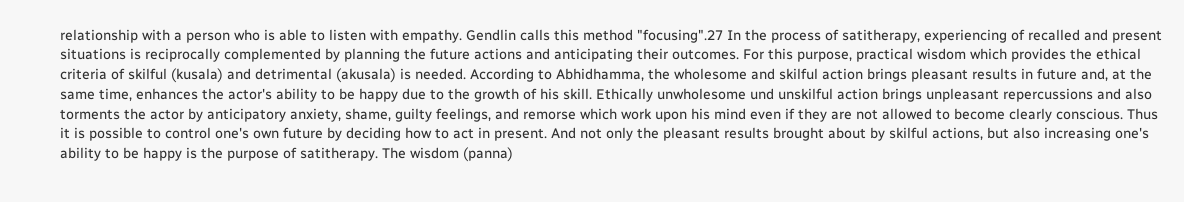relationship with a person who is able to listen with empathy. Gendlin calls this method "focusing".27 In the process of satitherapy, experiencing of recalled and present situations is reciprocally complemented by planning the future actions and anticipating their outcomes. For this purpose, practical wisdom which provides the ethical criteria of skilful (kusala) and detrimental (akusala) is needed. According to Abhidhamma, the wholesome and skilful action brings pleasant results in future and, at the same time, enhances the actor's ability to be happy due to the growth of his skill. Ethically unwholesome und unskilful action brings unpleasant repercussions and also torments the actor by anticipatory anxiety, shame, guilty feelings, and remorse which work upon his mind even if they are not allowed to become clearly conscious. Thus it is possible to control one's own future by deciding how to act in present. And not only the pleasant results brought about by skilful actions, but also increasing one's ability to be happy is the purpose of satitherapy. The wisdom (panna)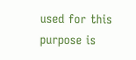used for this purpose is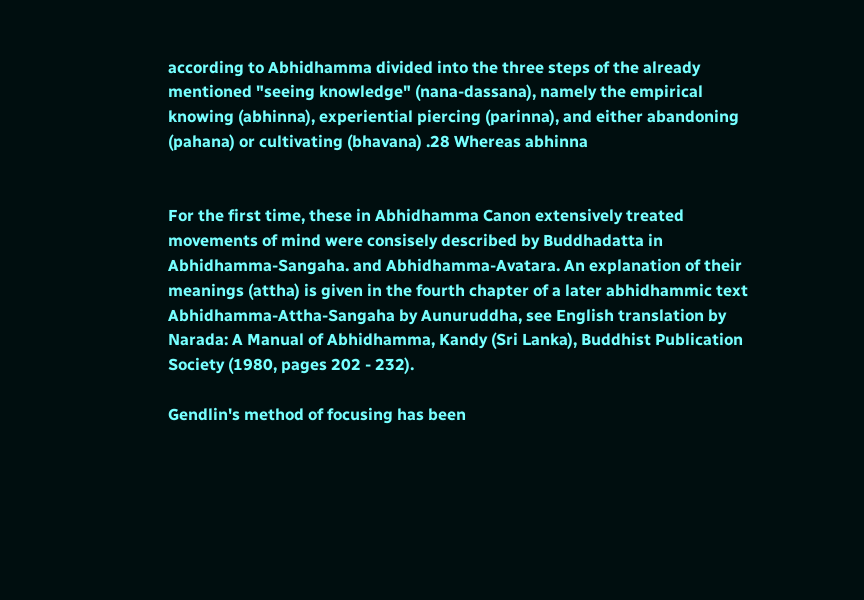according to Abhidhamma divided into the three steps of the already mentioned "seeing knowledge" (nana-dassana), namely the empirical knowing (abhinna), experiential piercing (parinna), and either abandoning (pahana) or cultivating (bhavana) .28 Whereas abhinna


For the first time, these in Abhidhamma Canon extensively treated movements of mind were consisely described by Buddhadatta in Abhidhamma-Sangaha. and Abhidhamma-Avatara. An explanation of their meanings (attha) is given in the fourth chapter of a later abhidhammic text Abhidhamma-Attha-Sangaha by Aunuruddha, see English translation by Narada: A Manual of Abhidhamma, Kandy (Sri Lanka), Buddhist Publication Society (1980, pages 202 - 232).

Gendlin's method of focusing has been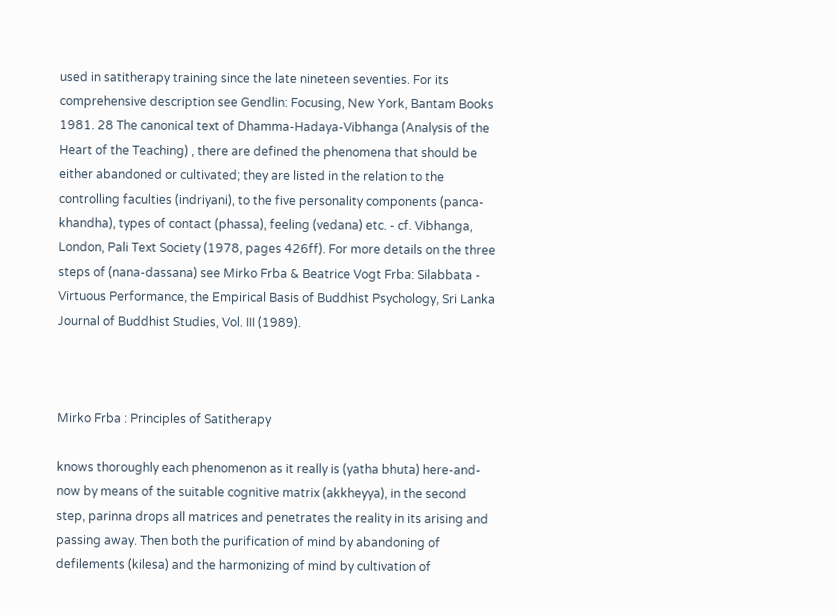used in satitherapy training since the late nineteen seventies. For its comprehensive description see Gendlin: Focusing, New York, Bantam Books 1981. 28 The canonical text of Dhamma-Hadaya-Vibhanga (Analysis of the Heart of the Teaching) , there are defined the phenomena that should be either abandoned or cultivated; they are listed in the relation to the controlling faculties (indriyani), to the five personality components (panca-khandha), types of contact (phassa), feeling (vedana) etc. - cf. Vibhanga, London, Pali Text Society (1978, pages 426ff). For more details on the three steps of (nana-dassana) see Mirko Frba & Beatrice Vogt Frba: Silabbata - Virtuous Performance, the Empirical Basis of Buddhist Psychology, Sri Lanka Journal of Buddhist Studies, Vol. III (1989).



Mirko Frba : Principles of Satitherapy

knows thoroughly each phenomenon as it really is (yatha bhuta) here-and-now by means of the suitable cognitive matrix (akkheyya), in the second step, parinna drops all matrices and penetrates the reality in its arising and passing away. Then both the purification of mind by abandoning of defilements (kilesa) and the harmonizing of mind by cultivation of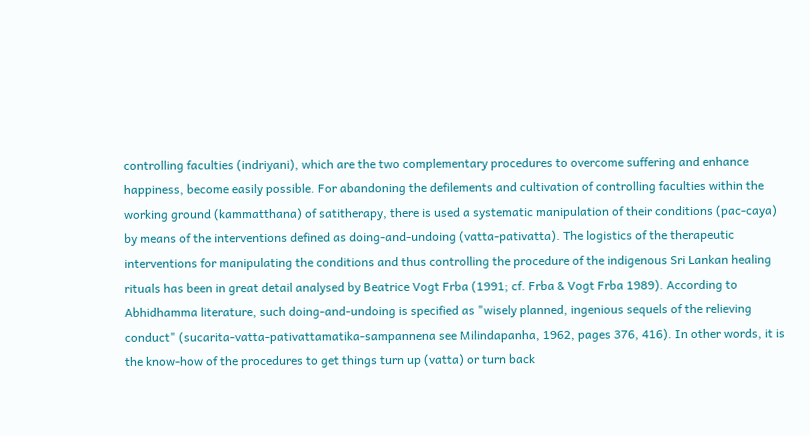controlling faculties (indriyani), which are the two complementary procedures to overcome suffering and enhance happiness, become easily possible. For abandoning the defilements and cultivation of controlling faculties within the working ground (kammatthana) of satitherapy, there is used a systematic manipulation of their conditions (pac-caya) by means of the interventions defined as doing-and-undoing (vatta-pativatta). The logistics of the therapeutic interventions for manipulating the conditions and thus controlling the procedure of the indigenous Sri Lankan healing rituals has been in great detail analysed by Beatrice Vogt Frba (1991; cf. Frba & Vogt Frba 1989). According to Abhidhamma literature, such doing-and-undoing is specified as "wisely planned, ingenious sequels of the relieving conduct" (sucarita-vatta-pativattamatika-sampannena see Milindapanha, 1962, pages 376, 416). In other words, it is the know-how of the procedures to get things turn up (vatta) or turn back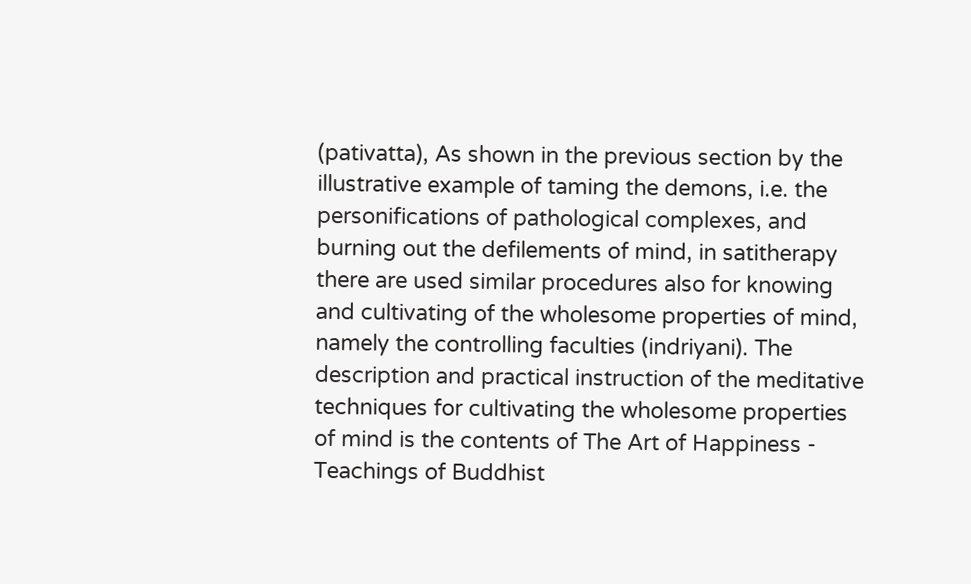(pativatta), As shown in the previous section by the illustrative example of taming the demons, i.e. the personifications of pathological complexes, and burning out the defilements of mind, in satitherapy there are used similar procedures also for knowing and cultivating of the wholesome properties of mind, namely the controlling faculties (indriyani). The description and practical instruction of the meditative techniques for cultivating the wholesome properties of mind is the contents of The Art of Happiness - Teachings of Buddhist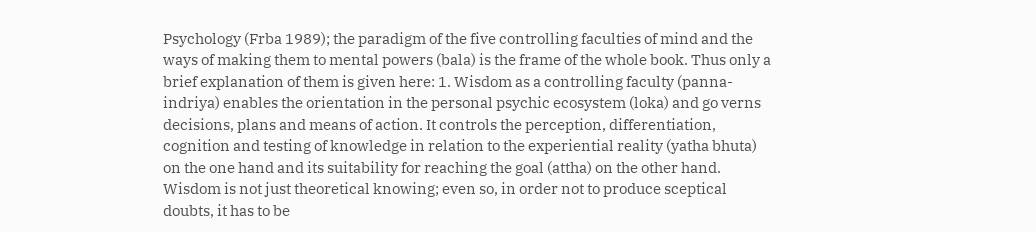Psychology (Frba 1989); the paradigm of the five controlling faculties of mind and the ways of making them to mental powers (bala) is the frame of the whole book. Thus only a brief explanation of them is given here: 1. Wisdom as a controlling faculty (panna-indriya) enables the orientation in the personal psychic ecosystem (loka) and go verns decisions, plans and means of action. It controls the perception, differentiation, cognition and testing of knowledge in relation to the experiential reality (yatha bhuta) on the one hand and its suitability for reaching the goal (attha) on the other hand. Wisdom is not just theoretical knowing; even so, in order not to produce sceptical doubts, it has to be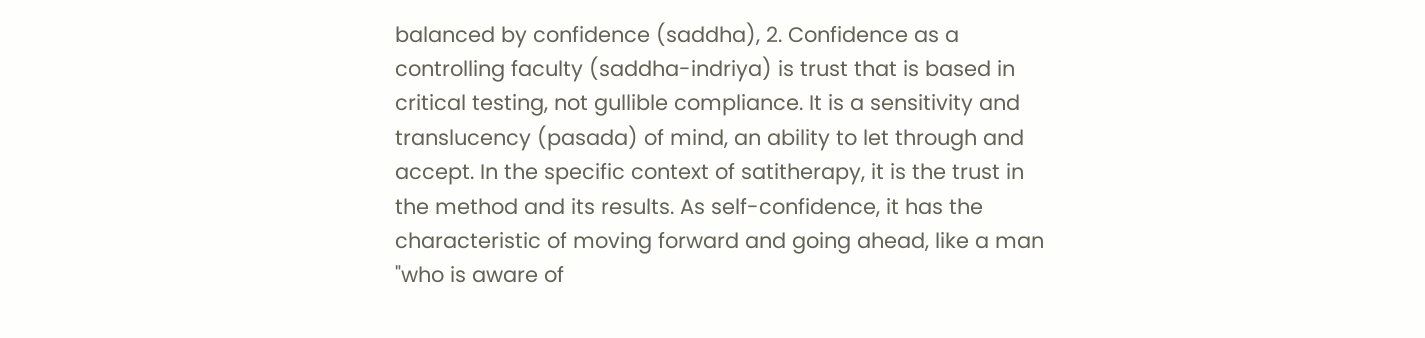balanced by confidence (saddha), 2. Confidence as a controlling faculty (saddha-indriya) is trust that is based in critical testing, not gullible compliance. It is a sensitivity and translucency (pasada) of mind, an ability to let through and accept. In the specific context of satitherapy, it is the trust in the method and its results. As self-confidence, it has the characteristic of moving forward and going ahead, like a man "who is aware of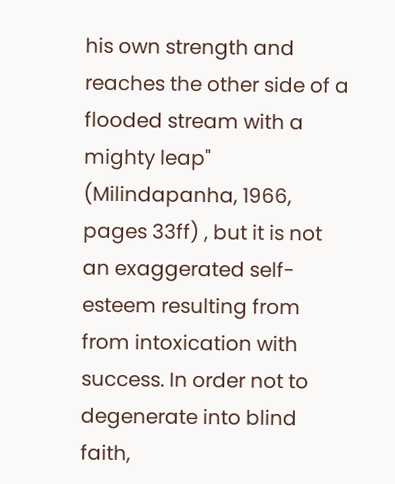his own strength and reaches the other side of a flooded stream with a mighty leap" (Milindapanha, 1966, pages 33ff) , but it is not an exaggerated self-esteem resulting from from intoxication with success. In order not to degenerate into blind faith,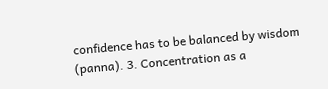confidence has to be balanced by wisdom (panna). 3. Concentration as a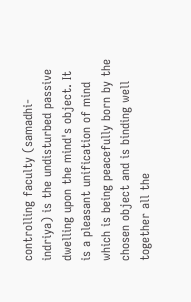controlling faculty (samadhi-indriya) is the undisturbed passive dwelling upon the mind's object. It is a pleasant unification of mind which is being peacefully born by the chosen object and is binding well together all the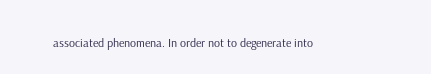associated phenomena. In order not to degenerate into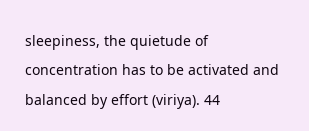sleepiness, the quietude of concentration has to be activated and balanced by effort (viriya). 44